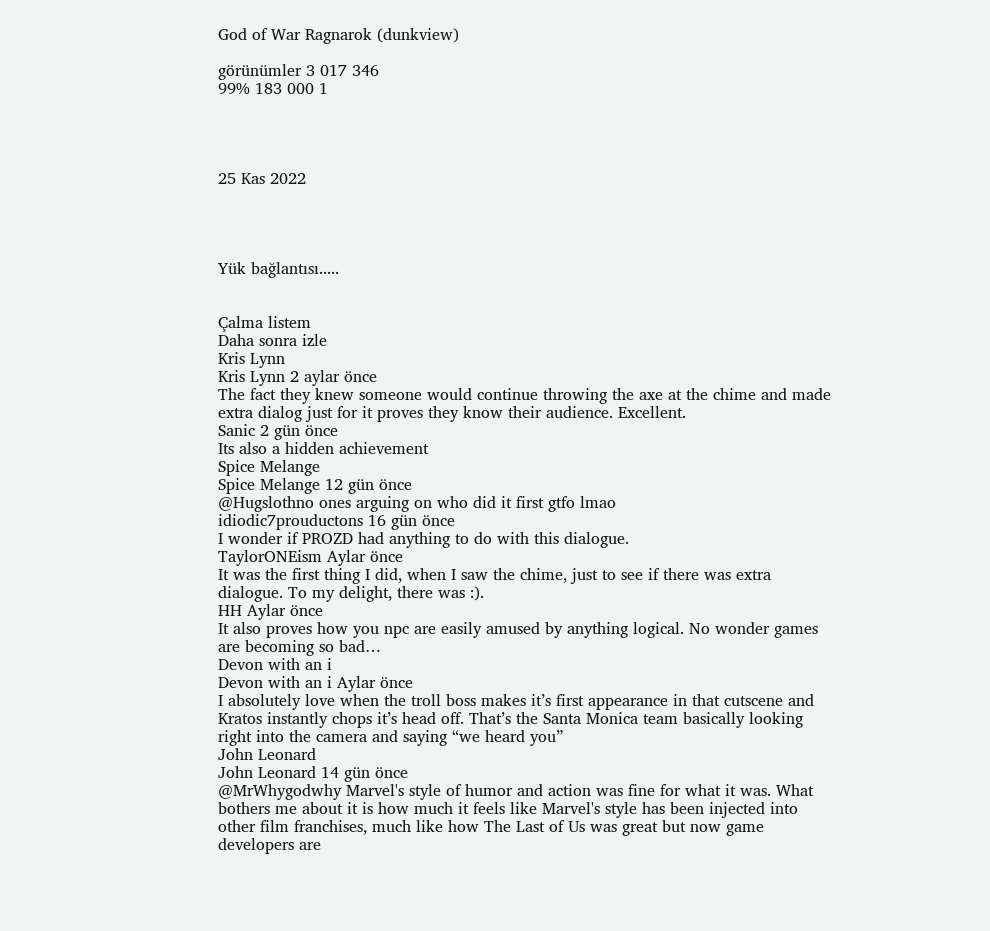God of War Ragnarok (dunkview)

görünümler 3 017 346
99% 183 000 1




25 Kas 2022




Yük bağlantısı.....


Çalma listem
Daha sonra izle
Kris Lynn
Kris Lynn 2 aylar önce
The fact they knew someone would continue throwing the axe at the chime and made extra dialog just for it proves they know their audience. Excellent.
Sanic 2 gün önce
Its also a hidden achievement
Spice Melange
Spice Melange 12 gün önce
@Hugslothno ones arguing on who did it first gtfo lmao
idiodic7prouductons 16 gün önce
I wonder if PROZD had anything to do with this dialogue.
TaylorONEism Aylar önce
It was the first thing I did, when I saw the chime, just to see if there was extra dialogue. To my delight, there was :).
HH Aylar önce
It also proves how you npc are easily amused by anything logical. No wonder games are becoming so bad…
Devon with an i
Devon with an i Aylar önce
I absolutely love when the troll boss makes it’s first appearance in that cutscene and Kratos instantly chops it’s head off. That’s the Santa Monica team basically looking right into the camera and saying “we heard you”
John Leonard
John Leonard 14 gün önce
@MrWhygodwhy Marvel's style of humor and action was fine for what it was. What bothers me about it is how much it feels like Marvel's style has been injected into other film franchises, much like how The Last of Us was great but now game developers are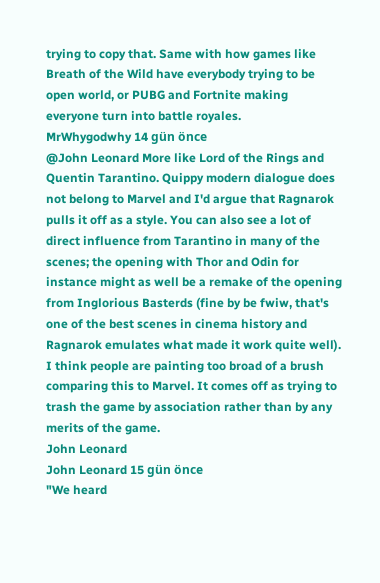trying to copy that. Same with how games like Breath of the Wild have everybody trying to be open world, or PUBG and Fortnite making everyone turn into battle royales.
MrWhygodwhy 14 gün önce
@John Leonard More like Lord of the Rings and Quentin Tarantino. Quippy modern dialogue does not belong to Marvel and I'd argue that Ragnarok pulls it off as a style. You can also see a lot of direct influence from Tarantino in many of the scenes; the opening with Thor and Odin for instance might as well be a remake of the opening from Inglorious Basterds (fine by be fwiw, that's one of the best scenes in cinema history and Ragnarok emulates what made it work quite well). I think people are painting too broad of a brush comparing this to Marvel. It comes off as trying to trash the game by association rather than by any merits of the game.
John Leonard
John Leonard 15 gün önce
"We heard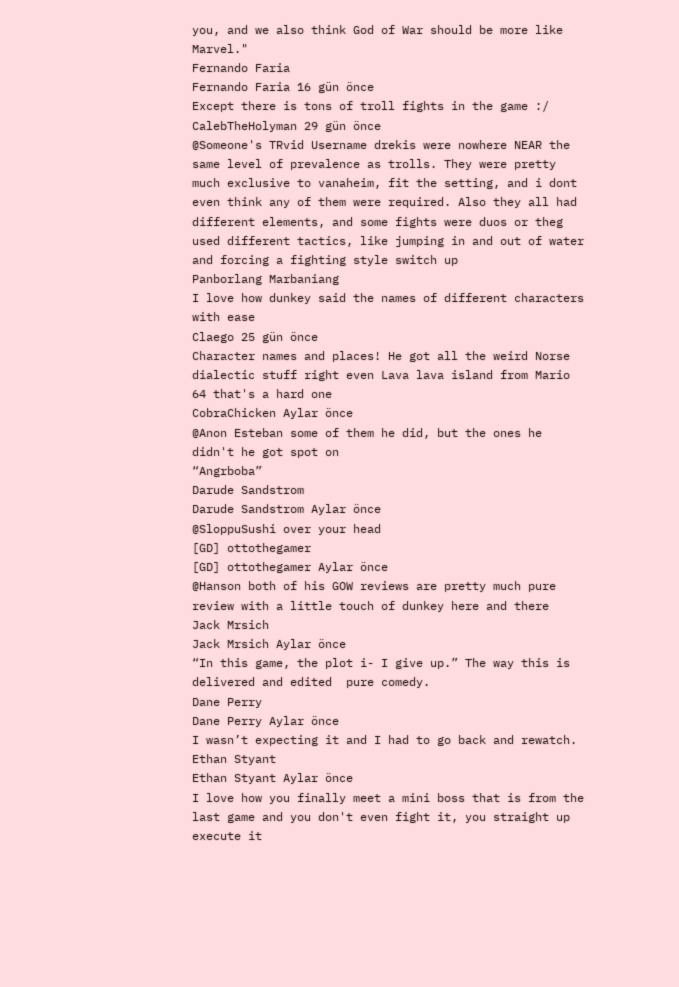you, and we also think God of War should be more like Marvel."
Fernando Faria
Fernando Faria 16 gün önce
Except there is tons of troll fights in the game :/
CalebTheHolyman 29 gün önce
@Someone's TRvid Username drekis were nowhere NEAR the same level of prevalence as trolls. They were pretty much exclusive to vanaheim, fit the setting, and i dont even think any of them were required. Also they all had different elements, and some fights were duos or theg used different tactics, like jumping in and out of water and forcing a fighting style switch up
Panborlang Marbaniang
I love how dunkey said the names of different characters with ease
Claego 25 gün önce
Character names and places! He got all the weird Norse dialectic stuff right even Lava lava island from Mario 64 that's a hard one
CobraChicken Aylar önce
@Anon Esteban some of them he did, but the ones he didn't he got spot on
“Angrboba”
Darude Sandstrom
Darude Sandstrom Aylar önce
@SloppuSushi over your head
[GD] ottothegamer
[GD] ottothegamer Aylar önce
@Hanson both of his GOW reviews are pretty much pure review with a little touch of dunkey here and there
Jack Mrsich
Jack Mrsich Aylar önce
“In this game, the plot i- I give up.” The way this is delivered and edited  pure comedy.
Dane Perry
Dane Perry Aylar önce
I wasn’t expecting it and I had to go back and rewatch.
Ethan Styant
Ethan Styant Aylar önce
I love how you finally meet a mini boss that is from the last game and you don't even fight it, you straight up execute it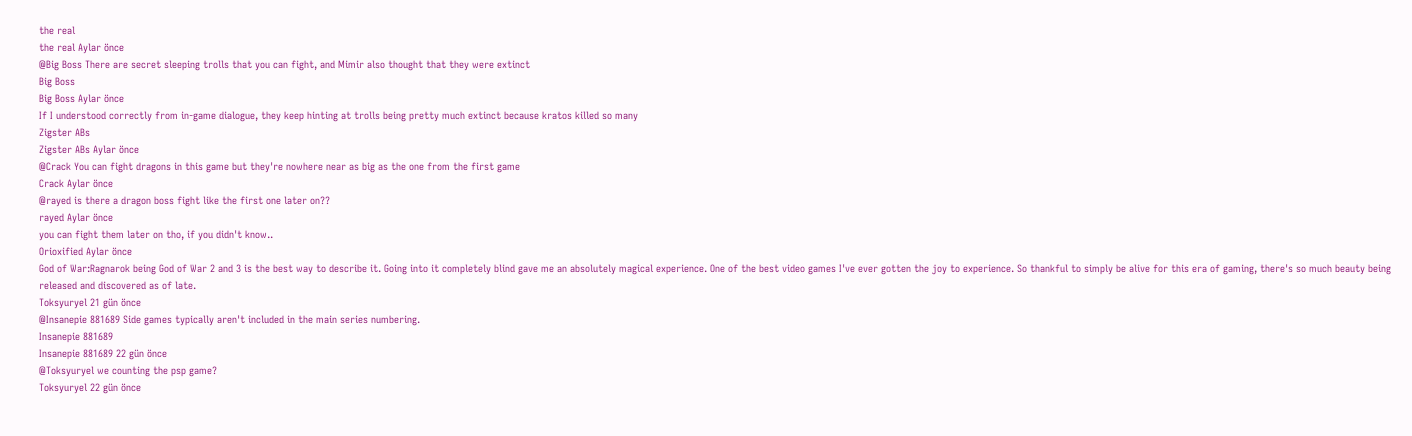the real
the real Aylar önce
@Big Boss There are secret sleeping trolls that you can fight, and Mimir also thought that they were extinct
Big Boss
Big Boss Aylar önce
If I understood correctly from in-game dialogue, they keep hinting at trolls being pretty much extinct because kratos killed so many
Zigster ABs
Zigster ABs Aylar önce
@Crack You can fight dragons in this game but they're nowhere near as big as the one from the first game
Crack Aylar önce
@rayed is there a dragon boss fight like the first one later on??
rayed Aylar önce
you can fight them later on tho, if you didn't know..
Orioxified Aylar önce
God of War:Ragnarok being God of War 2 and 3 is the best way to describe it. Going into it completely blind gave me an absolutely magical experience. One of the best video games I've ever gotten the joy to experience. So thankful to simply be alive for this era of gaming, there's so much beauty being released and discovered as of late.
Toksyuryel 21 gün önce
@Insanepie 881689 Side games typically aren't included in the main series numbering.
Insanepie 881689
Insanepie 881689 22 gün önce
@Toksyuryel we counting the psp game?
Toksyuryel 22 gün önce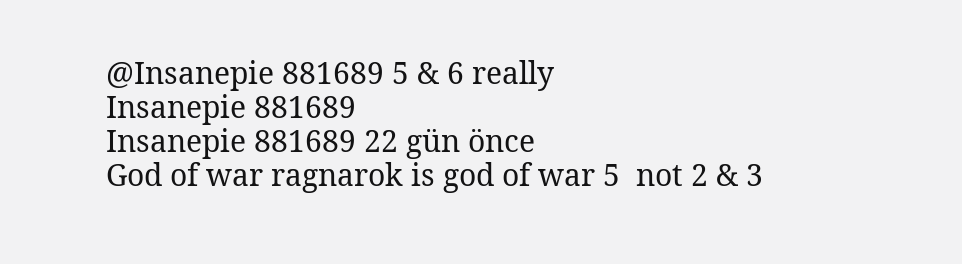@Insanepie 881689 5 & 6 really
Insanepie 881689
Insanepie 881689 22 gün önce
God of war ragnarok is god of war 5  not 2 & 3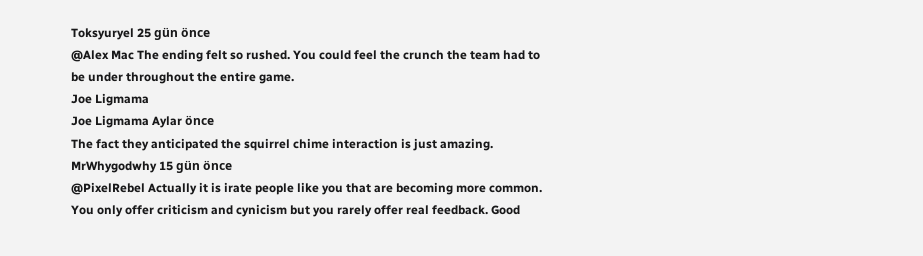Toksyuryel 25 gün önce
@Alex Mac The ending felt so rushed. You could feel the crunch the team had to be under throughout the entire game.
Joe Ligmama
Joe Ligmama Aylar önce
The fact they anticipated the squirrel chime interaction is just amazing.
MrWhygodwhy 15 gün önce
@PixelRebel Actually it is irate people like you that are becoming more common. You only offer criticism and cynicism but you rarely offer real feedback. Good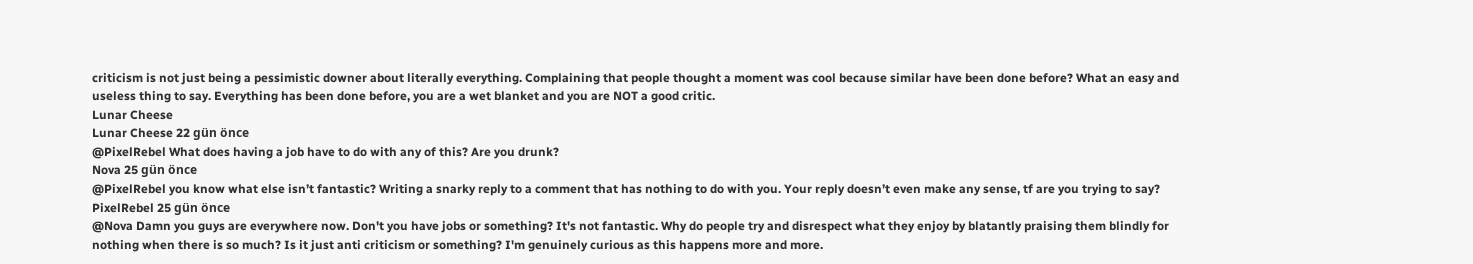criticism is not just being a pessimistic downer about literally everything. Complaining that people thought a moment was cool because similar have been done before? What an easy and useless thing to say. Everything has been done before, you are a wet blanket and you are NOT a good critic.
Lunar Cheese
Lunar Cheese 22 gün önce
@PixelRebel What does having a job have to do with any of this? Are you drunk?
Nova 25 gün önce
@PixelRebel you know what else isn’t fantastic? Writing a snarky reply to a comment that has nothing to do with you. Your reply doesn’t even make any sense, tf are you trying to say?
PixelRebel 25 gün önce
@Nova Damn you guys are everywhere now. Don't you have jobs or something? It's not fantastic. Why do people try and disrespect what they enjoy by blatantly praising them blindly for nothing when there is so much? Is it just anti criticism or something? I'm genuinely curious as this happens more and more.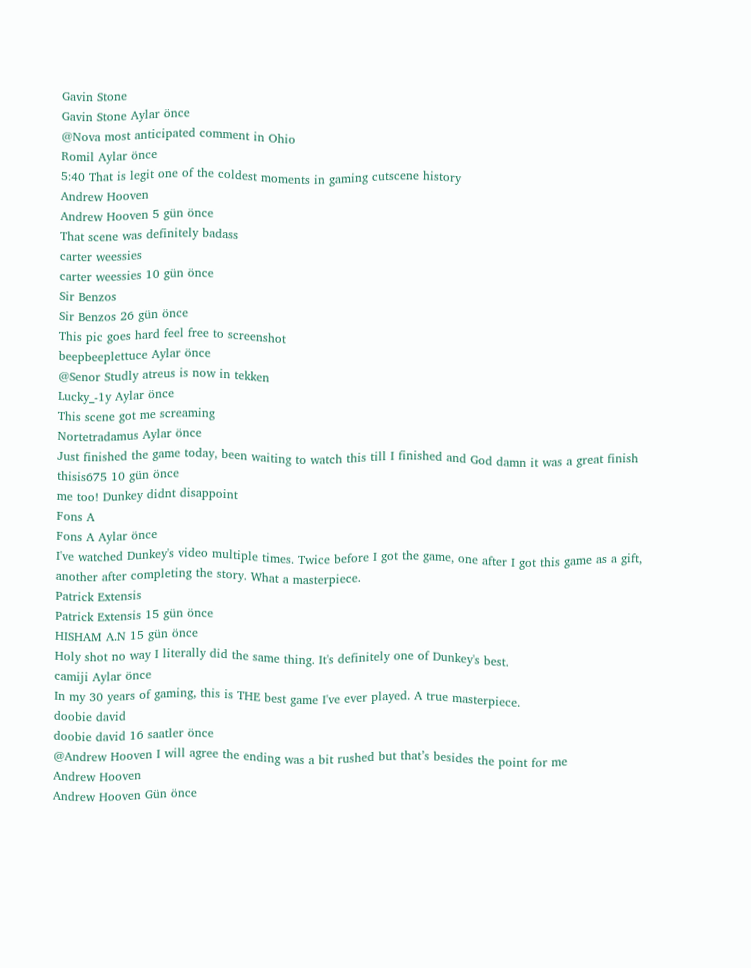Gavin Stone
Gavin Stone Aylar önce
@Nova most anticipated comment in Ohio
Romil Aylar önce
5:40 That is legit one of the coldest moments in gaming cutscene history
Andrew Hooven
Andrew Hooven 5 gün önce
That scene was definitely badass
carter weessies
carter weessies 10 gün önce
Sir Benzos
Sir Benzos 26 gün önce
This pic goes hard feel free to screenshot
beepbeeplettuce Aylar önce
@Senor Studly atreus is now in tekken
Lucky_-1y Aylar önce
This scene got me screaming
Nortetradamus Aylar önce
Just finished the game today, been waiting to watch this till I finished and God damn it was a great finish
thisis675 10 gün önce
me too! Dunkey didnt disappoint
Fons A
Fons A Aylar önce
I've watched Dunkey's video multiple times. Twice before I got the game, one after I got this game as a gift, another after completing the story. What a masterpiece.
Patrick Extensis
Patrick Extensis 15 gün önce
HISHAM A.N 15 gün önce
Holy shot no way I literally did the same thing. It's definitely one of Dunkey's best.
camiji Aylar önce
In my 30 years of gaming, this is THE best game I've ever played. A true masterpiece.
doobie david
doobie david 16 saatler önce
@Andrew Hooven I will agree the ending was a bit rushed but that’s besides the point for me
Andrew Hooven
Andrew Hooven Gün önce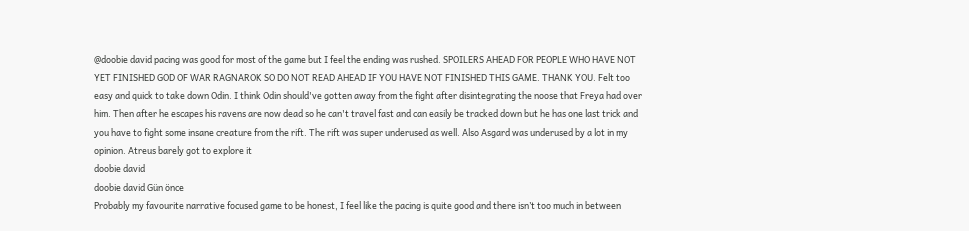@doobie david pacing was good for most of the game but I feel the ending was rushed. SPOILERS AHEAD FOR PEOPLE WHO HAVE NOT YET FINISHED GOD OF WAR RAGNAROK SO DO NOT READ AHEAD IF YOU HAVE NOT FINISHED THIS GAME. THANK YOU. Felt too easy and quick to take down Odin. I think Odin should've gotten away from the fight after disintegrating the noose that Freya had over him. Then after he escapes his ravens are now dead so he can't travel fast and can easily be tracked down but he has one last trick and you have to fight some insane creature from the rift. The rift was super underused as well. Also Asgard was underused by a lot in my opinion. Atreus barely got to explore it
doobie david
doobie david Gün önce
Probably my favourite narrative focused game to be honest, I feel like the pacing is quite good and there isn’t too much in between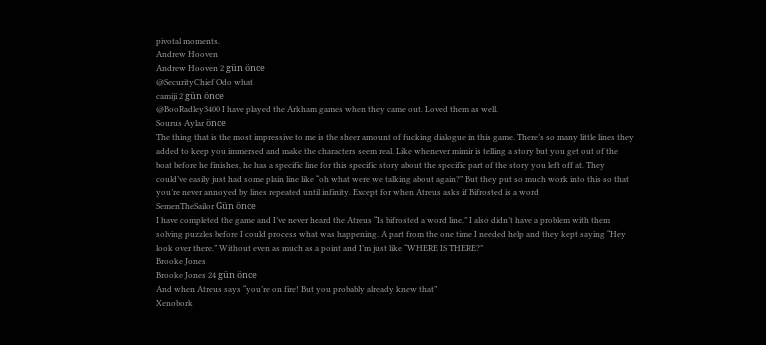pivotal moments.
Andrew Hooven
Andrew Hooven 2 gün önce
@SecurityChief Odo what
camiji 2 gün önce
@BooRadley3400 I have played the Arkham games when they came out. Loved them as well.
Sourus Aylar önce
The thing that is the most impressive to me is the sheer amount of fucking dialogue in this game. There’s so many little lines they added to keep you immersed and make the characters seem real. Like whenever mimir is telling a story but you get out of the boat before he finishes, he has a specific line for this specific story about the specific part of the story you left off at. They could’ve easily just had some plain line like “oh what were we talking about again?” But they put so much work into this so that you’re never annoyed by lines repeated until infinity. Except for when Atreus asks if Bifrosted is a word
SemenTheSailor Gün önce
I have completed the game and I’ve never heard the Atreus “Is bifrosted a word line.” I also didn’t have a problem with them solving puzzles before I could process what was happening. A part from the one time I needed help and they kept saying “Hey look over there.” Without even as much as a point and I’m just like “WHERE IS THERE?”
Brooke Jones
Brooke Jones 24 gün önce
And when Atreus says “you’re on fire! But you probably already knew that”
Xenobork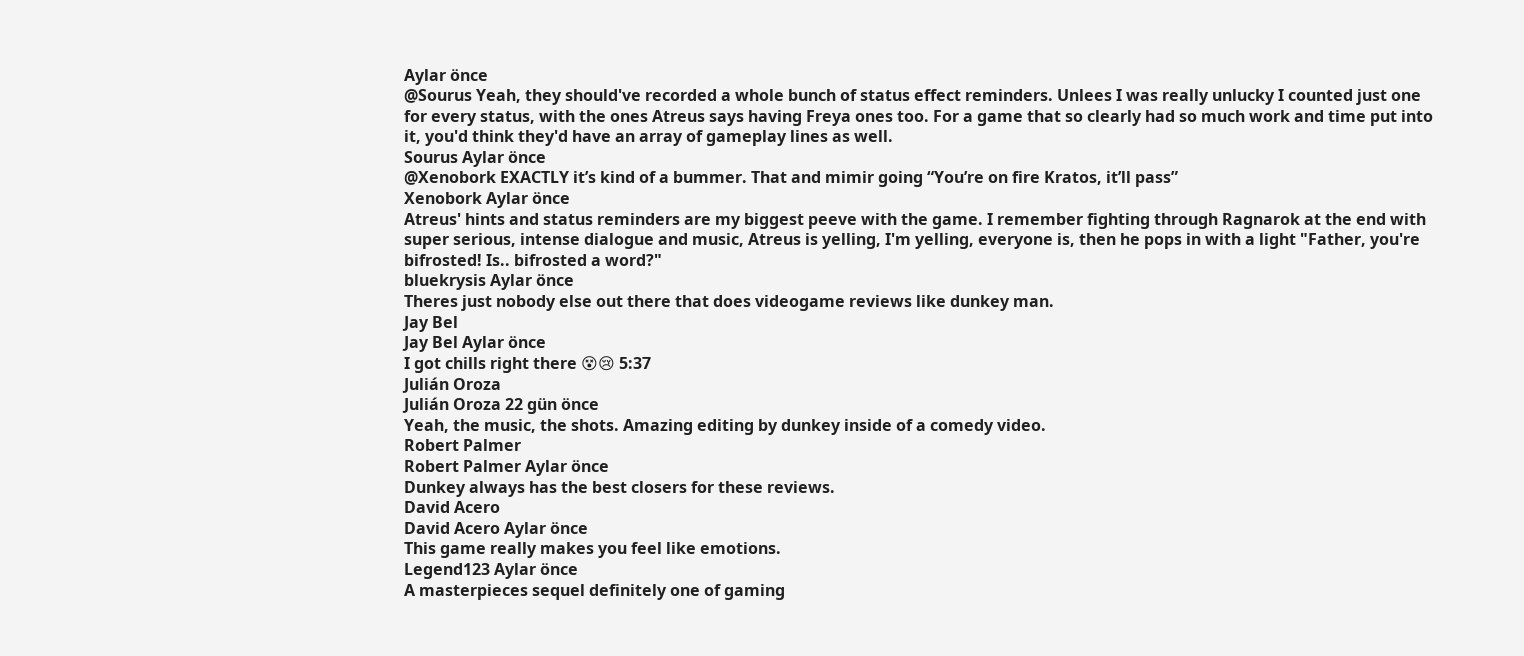Aylar önce
@Sourus Yeah, they should've recorded a whole bunch of status effect reminders. Unlees I was really unlucky I counted just one for every status, with the ones Atreus says having Freya ones too. For a game that so clearly had so much work and time put into it, you'd think they'd have an array of gameplay lines as well.
Sourus Aylar önce
@Xenobork EXACTLY it’s kind of a bummer. That and mimir going “You’re on fire Kratos, it’ll pass”
Xenobork Aylar önce
Atreus' hints and status reminders are my biggest peeve with the game. I remember fighting through Ragnarok at the end with super serious, intense dialogue and music, Atreus is yelling, I'm yelling, everyone is, then he pops in with a light "Father, you're bifrosted! Is.. bifrosted a word?"
bluekrysis Aylar önce
Theres just nobody else out there that does videogame reviews like dunkey man.
Jay Bel
Jay Bel Aylar önce
I got chills right there 😵😢 5:37
Julián Oroza
Julián Oroza 22 gün önce
Yeah, the music, the shots. Amazing editing by dunkey inside of a comedy video.
Robert Palmer
Robert Palmer Aylar önce
Dunkey always has the best closers for these reviews.
David Acero
David Acero Aylar önce
This game really makes you feel like emotions.
Legend123 Aylar önce
A masterpieces sequel definitely one of gaming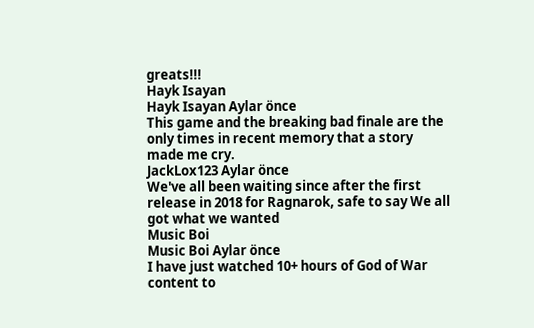greats!!!
Hayk Isayan
Hayk Isayan Aylar önce
This game and the breaking bad finale are the only times in recent memory that a story made me cry.
JackLox123 Aylar önce
We've all been waiting since after the first release in 2018 for Ragnarok, safe to say We all got what we wanted
Music Boi
Music Boi Aylar önce
I have just watched 10+ hours of God of War content to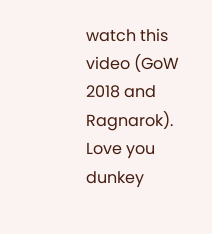watch this video (GoW 2018 and Ragnarok). Love you dunkey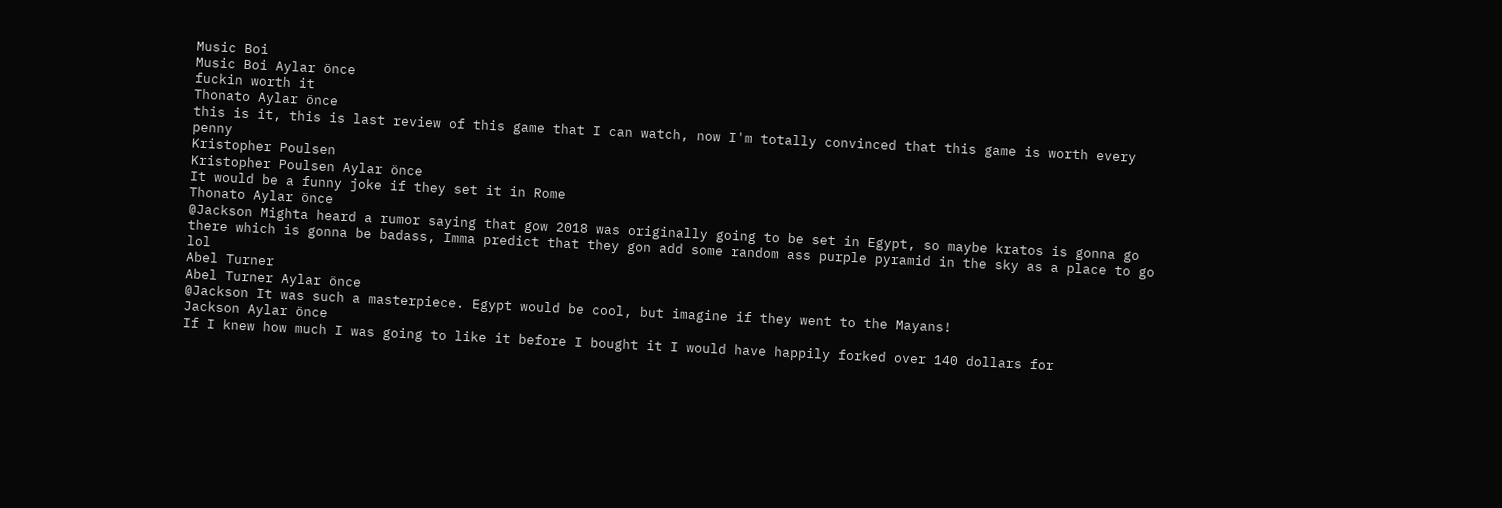Music Boi
Music Boi Aylar önce
fuckin worth it
Thonato Aylar önce
this is it, this is last review of this game that I can watch, now I'm totally convinced that this game is worth every penny
Kristopher Poulsen
Kristopher Poulsen Aylar önce
It would be a funny joke if they set it in Rome
Thonato Aylar önce
@Jackson Mighta heard a rumor saying that gow 2018 was originally going to be set in Egypt, so maybe kratos is gonna go there which is gonna be badass, Imma predict that they gon add some random ass purple pyramid in the sky as a place to go lol
Abel Turner
Abel Turner Aylar önce
@Jackson It was such a masterpiece. Egypt would be cool, but imagine if they went to the Mayans!
Jackson Aylar önce
If I knew how much I was going to like it before I bought it I would have happily forked over 140 dollars for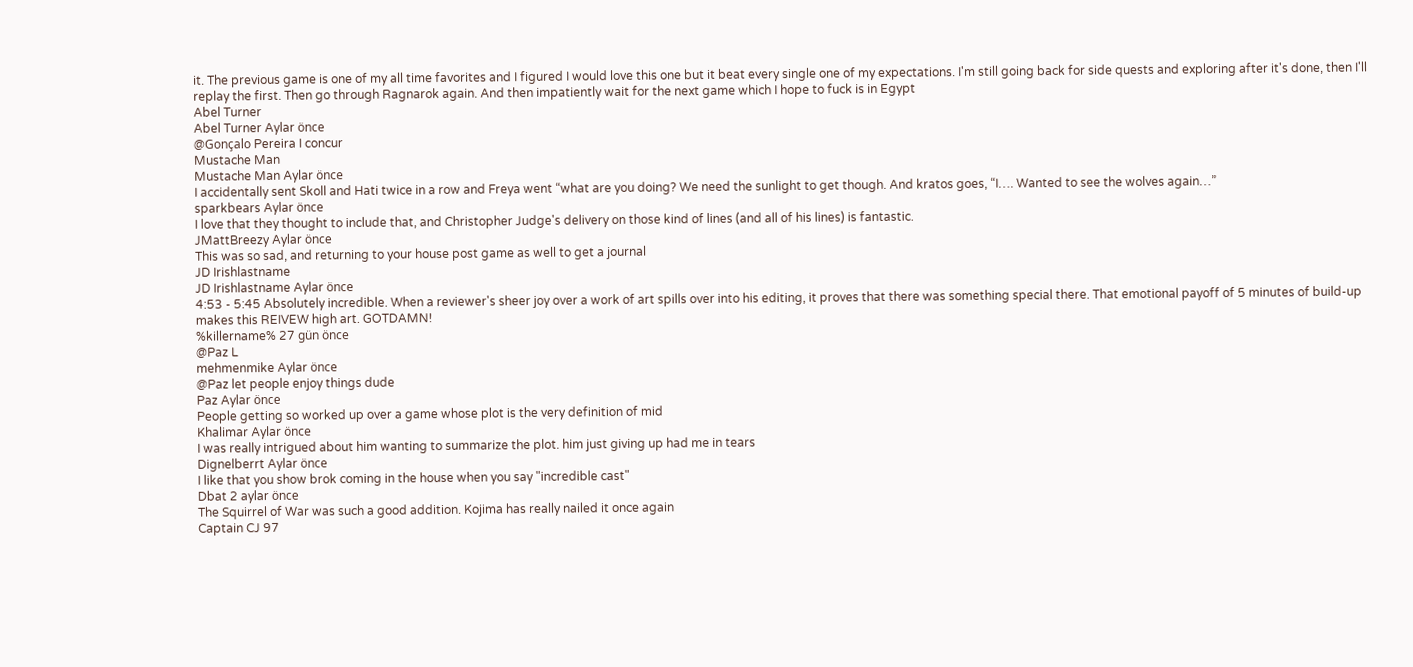it. The previous game is one of my all time favorites and I figured I would love this one but it beat every single one of my expectations. I'm still going back for side quests and exploring after it's done, then I'll replay the first. Then go through Ragnarok again. And then impatiently wait for the next game which I hope to fuck is in Egypt
Abel Turner
Abel Turner Aylar önce
@Gonçalo Pereira I concur
Mustache Man
Mustache Man Aylar önce
I accidentally sent Skoll and Hati twice in a row and Freya went “what are you doing? We need the sunlight to get though. And kratos goes, “I…. Wanted to see the wolves again…”
sparkbears Aylar önce
I love that they thought to include that, and Christopher Judge's delivery on those kind of lines (and all of his lines) is fantastic.
JMattBreezy Aylar önce
This was so sad, and returning to your house post game as well to get a journal
JD Irishlastname
JD Irishlastname Aylar önce
4:53 - 5:45 Absolutely incredible. When a reviewer's sheer joy over a work of art spills over into his editing, it proves that there was something special there. That emotional payoff of 5 minutes of build-up makes this REIVEW high art. GOTDAMN!
%killername% 27 gün önce
@Paz L
mehmenmike Aylar önce
@Paz let people enjoy things dude
Paz Aylar önce
People getting so worked up over a game whose plot is the very definition of mid
Khalimar Aylar önce
I was really intrigued about him wanting to summarize the plot. him just giving up had me in tears
Dignelberrt Aylar önce
I like that you show brok coming in the house when you say "incredible cast"
Dbat 2 aylar önce
The Squirrel of War was such a good addition. Kojima has really nailed it once again
Captain CJ 97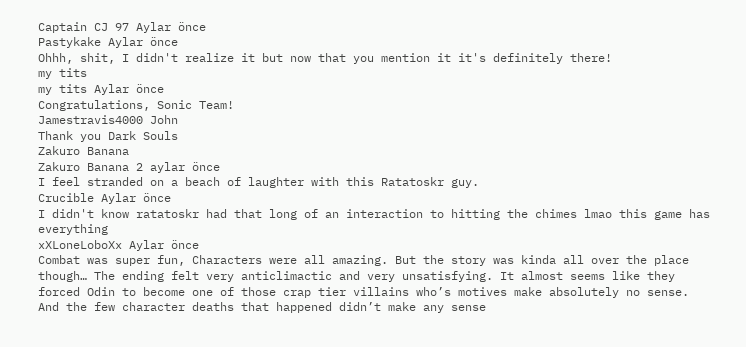Captain CJ 97 Aylar önce
Pastykake Aylar önce
Ohhh, shit, I didn't realize it but now that you mention it it's definitely there!
my tits
my tits Aylar önce
Congratulations, Sonic Team!
Jamestravis4000 John
Thank you Dark Souls
Zakuro Banana
Zakuro Banana 2 aylar önce
I feel stranded on a beach of laughter with this Ratatoskr guy.
Crucible Aylar önce
I didn't know ratatoskr had that long of an interaction to hitting the chimes lmao this game has everything
xXLoneLoboXx Aylar önce
Combat was super fun, Characters were all amazing. But the story was kinda all over the place though… The ending felt very anticlimactic and very unsatisfying. It almost seems like they forced Odin to become one of those crap tier villains who’s motives make absolutely no sense. And the few character deaths that happened didn’t make any sense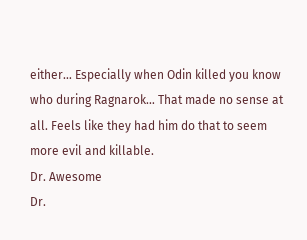either… Especially when Odin killed you know who during Ragnarok… That made no sense at all. Feels like they had him do that to seem more evil and killable.
Dr. Awesome
Dr.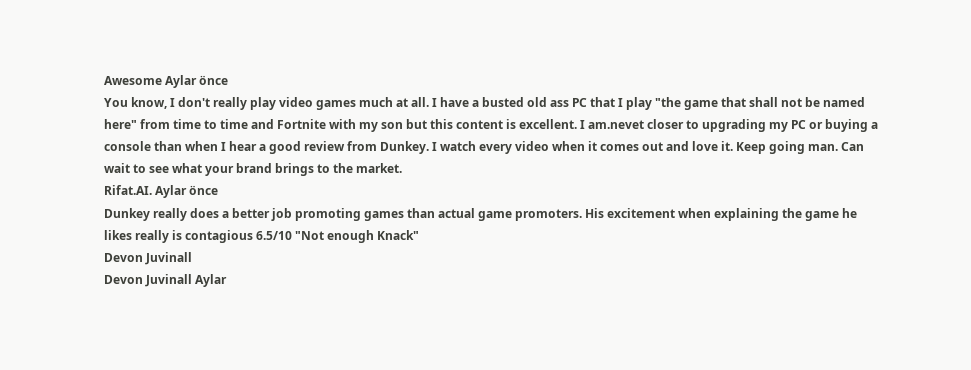Awesome Aylar önce
You know, I don't really play video games much at all. I have a busted old ass PC that I play "the game that shall not be named here" from time to time and Fortnite with my son but this content is excellent. I am.nevet closer to upgrading my PC or buying a console than when I hear a good review from Dunkey. I watch every video when it comes out and love it. Keep going man. Can wait to see what your brand brings to the market.
Rifat.AI. Aylar önce
Dunkey really does a better job promoting games than actual game promoters. His excitement when explaining the game he likes really is contagious 6.5/10 "Not enough Knack"
Devon Juvinall
Devon Juvinall Aylar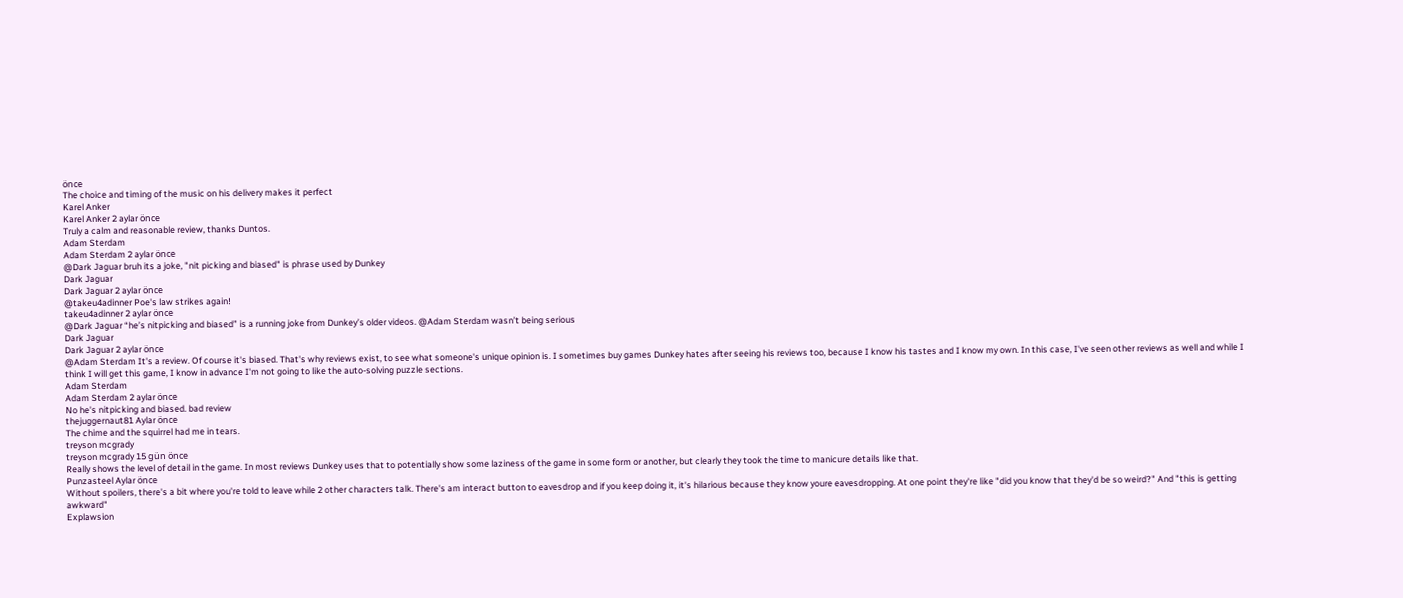önce
The choice and timing of the music on his delivery makes it perfect
Karel Anker
Karel Anker 2 aylar önce
Truly a calm and reasonable review, thanks Duntos.
Adam Sterdam
Adam Sterdam 2 aylar önce
@Dark Jaguar bruh its a joke, "nit picking and biased" is phrase used by Dunkey
Dark Jaguar
Dark Jaguar 2 aylar önce
@takeu4adinner Poe's law strikes again!
takeu4adinner 2 aylar önce
@Dark Jaguar “he’s nitpicking and biased” is a running joke from Dunkey’s older videos. @Adam Sterdam wasn’t being serious
Dark Jaguar
Dark Jaguar 2 aylar önce
@Adam Sterdam It's a review. Of course it's biased. That's why reviews exist, to see what someone's unique opinion is. I sometimes buy games Dunkey hates after seeing his reviews too, because I know his tastes and I know my own. In this case, I've seen other reviews as well and while I think I will get this game, I know in advance I'm not going to like the auto-solving puzzle sections.
Adam Sterdam
Adam Sterdam 2 aylar önce
No he's nitpicking and biased. bad review
thejuggernaut81 Aylar önce
The chime and the squirrel had me in tears.
treyson mcgrady
treyson mcgrady 15 gün önce
Really shows the level of detail in the game. In most reviews Dunkey uses that to potentially show some laziness of the game in some form or another, but clearly they took the time to manicure details like that.
Punzasteel Aylar önce
Without spoilers, there's a bit where you're told to leave while 2 other characters talk. There's am interact button to eavesdrop and if you keep doing it, it's hilarious because they know youre eavesdropping. At one point they're like "did you know that they'd be so weird?" And "this is getting awkward"
Explawsion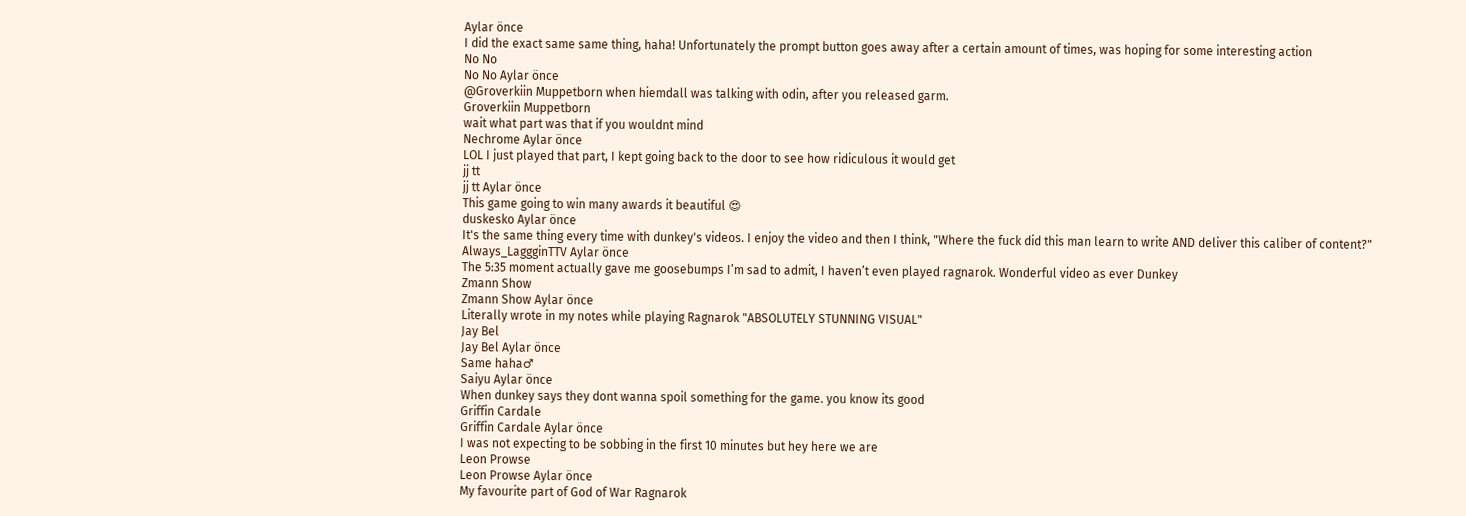Aylar önce
I did the exact same same thing, haha! Unfortunately the prompt button goes away after a certain amount of times, was hoping for some interesting action
No No
No No Aylar önce
@Groverkiin Muppetborn when hiemdall was talking with odin, after you released garm.
Groverkiin Muppetborn
wait what part was that if you wouldnt mind
Nechrome Aylar önce
LOL I just played that part, I kept going back to the door to see how ridiculous it would get
jj tt
jj tt Aylar önce
This game going to win many awards it beautiful 😍
duskesko Aylar önce
It's the same thing every time with dunkey's videos. I enjoy the video and then I think, "Where the fuck did this man learn to write AND deliver this caliber of content?"
Always_LaggginTTV Aylar önce
The 5:35 moment actually gave me goosebumps I’m sad to admit, I haven’t even played ragnarok. Wonderful video as ever Dunkey
Zmann Show
Zmann Show Aylar önce
Literally wrote in my notes while playing Ragnarok "ABSOLUTELY STUNNING VISUAL"
Jay Bel
Jay Bel Aylar önce
Same haha♂
Saiyu Aylar önce
When dunkey says they dont wanna spoil something for the game. you know its good
Griffin Cardale
Griffin Cardale Aylar önce
I was not expecting to be sobbing in the first 10 minutes but hey here we are
Leon Prowse
Leon Prowse Aylar önce
My favourite part of God of War Ragnarok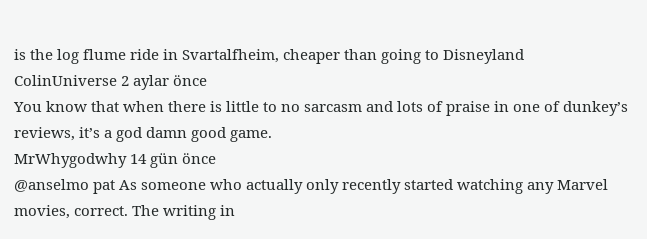is the log flume ride in Svartalfheim, cheaper than going to Disneyland
ColinUniverse 2 aylar önce
You know that when there is little to no sarcasm and lots of praise in one of dunkey’s reviews, it’s a god damn good game.
MrWhygodwhy 14 gün önce
@anselmo pat As someone who actually only recently started watching any Marvel movies, correct. The writing in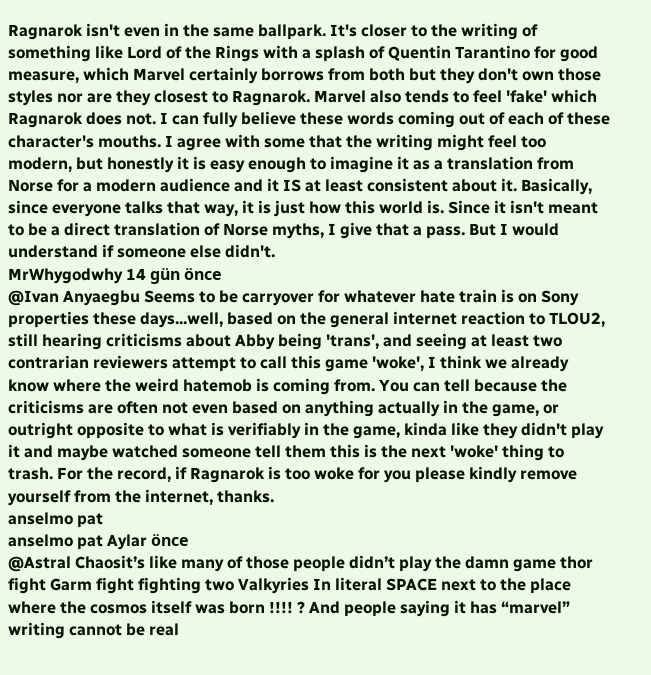Ragnarok isn't even in the same ballpark. It's closer to the writing of something like Lord of the Rings with a splash of Quentin Tarantino for good measure, which Marvel certainly borrows from both but they don't own those styles nor are they closest to Ragnarok. Marvel also tends to feel 'fake' which Ragnarok does not. I can fully believe these words coming out of each of these character's mouths. I agree with some that the writing might feel too modern, but honestly it is easy enough to imagine it as a translation from Norse for a modern audience and it IS at least consistent about it. Basically, since everyone talks that way, it is just how this world is. Since it isn't meant to be a direct translation of Norse myths, I give that a pass. But I would understand if someone else didn't.
MrWhygodwhy 14 gün önce
@Ivan Anyaegbu Seems to be carryover for whatever hate train is on Sony properties these days...well, based on the general internet reaction to TLOU2, still hearing criticisms about Abby being 'trans', and seeing at least two contrarian reviewers attempt to call this game 'woke', I think we already know where the weird hatemob is coming from. You can tell because the criticisms are often not even based on anything actually in the game, or outright opposite to what is verifiably in the game, kinda like they didn't play it and maybe watched someone tell them this is the next 'woke' thing to trash. For the record, if Ragnarok is too woke for you please kindly remove yourself from the internet, thanks.
anselmo pat
anselmo pat Aylar önce
@Astral Chaosit’s like many of those people didn’t play the damn game thor fight Garm fight fighting two Valkyries In literal SPACE next to the place where the cosmos itself was born !!!! ? And people saying it has “marvel” writing cannot be real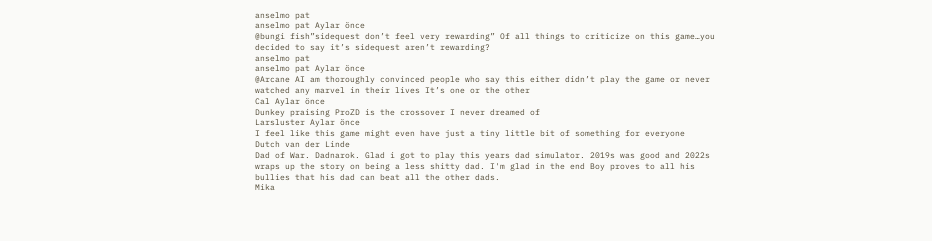anselmo pat
anselmo pat Aylar önce
@bungi fish”sidequest don’t feel very rewarding” Of all things to criticize on this game…you decided to say it’s sidequest aren’t rewarding?
anselmo pat
anselmo pat Aylar önce
@Arcane AI am thoroughly convinced people who say this either didn’t play the game or never watched any marvel in their lives It’s one or the other
Cal Aylar önce
Dunkey praising ProZD is the crossover I never dreamed of
Larsluster Aylar önce
I feel like this game might even have just a tiny little bit of something for everyone
Dutch van der Linde
Dad of War. Dadnarok. Glad i got to play this years dad simulator. 2019s was good and 2022s wraps up the story on being a less shitty dad. I'm glad in the end Boy proves to all his bullies that his dad can beat all the other dads.
Mika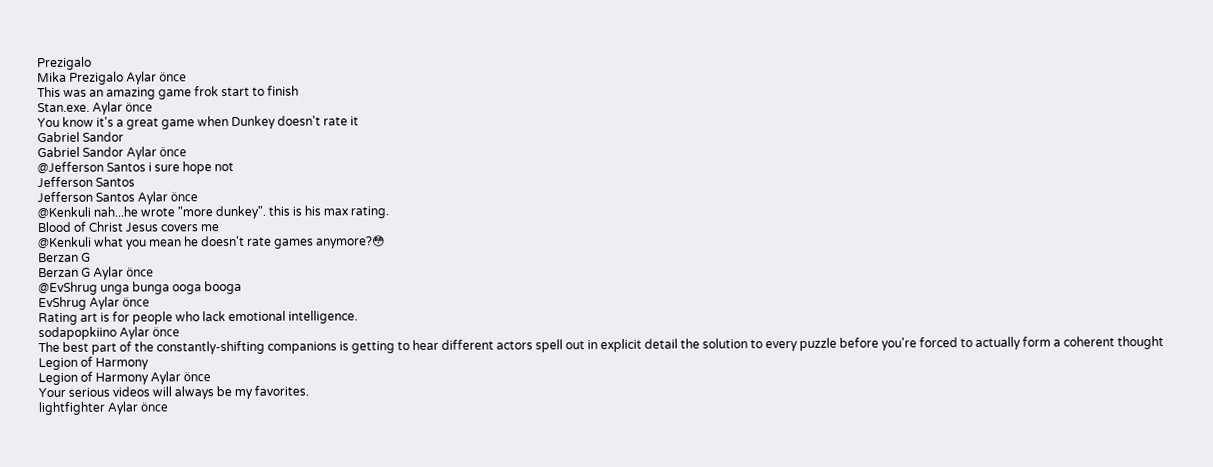Prezigalo
Mika Prezigalo Aylar önce
This was an amazing game frok start to finish
Stan.exe. Aylar önce
You know it's a great game when Dunkey doesn't rate it
Gabriel Sandor
Gabriel Sandor Aylar önce
@Jefferson Santos i sure hope not
Jefferson Santos
Jefferson Santos Aylar önce
@Kenkuli nah...he wrote "more dunkey". this is his max rating.
Blood of Christ Jesus covers me
@Kenkuli what you mean he doesn't rate games anymore?😳
Berzan G
Berzan G Aylar önce
@EvShrug unga bunga ooga booga
EvShrug Aylar önce
Rating art is for people who lack emotional intelligence.
sodapopkiino Aylar önce
The best part of the constantly-shifting companions is getting to hear different actors spell out in explicit detail the solution to every puzzle before you're forced to actually form a coherent thought
Legion of Harmony
Legion of Harmony Aylar önce
Your serious videos will always be my favorites.
lightfighter Aylar önce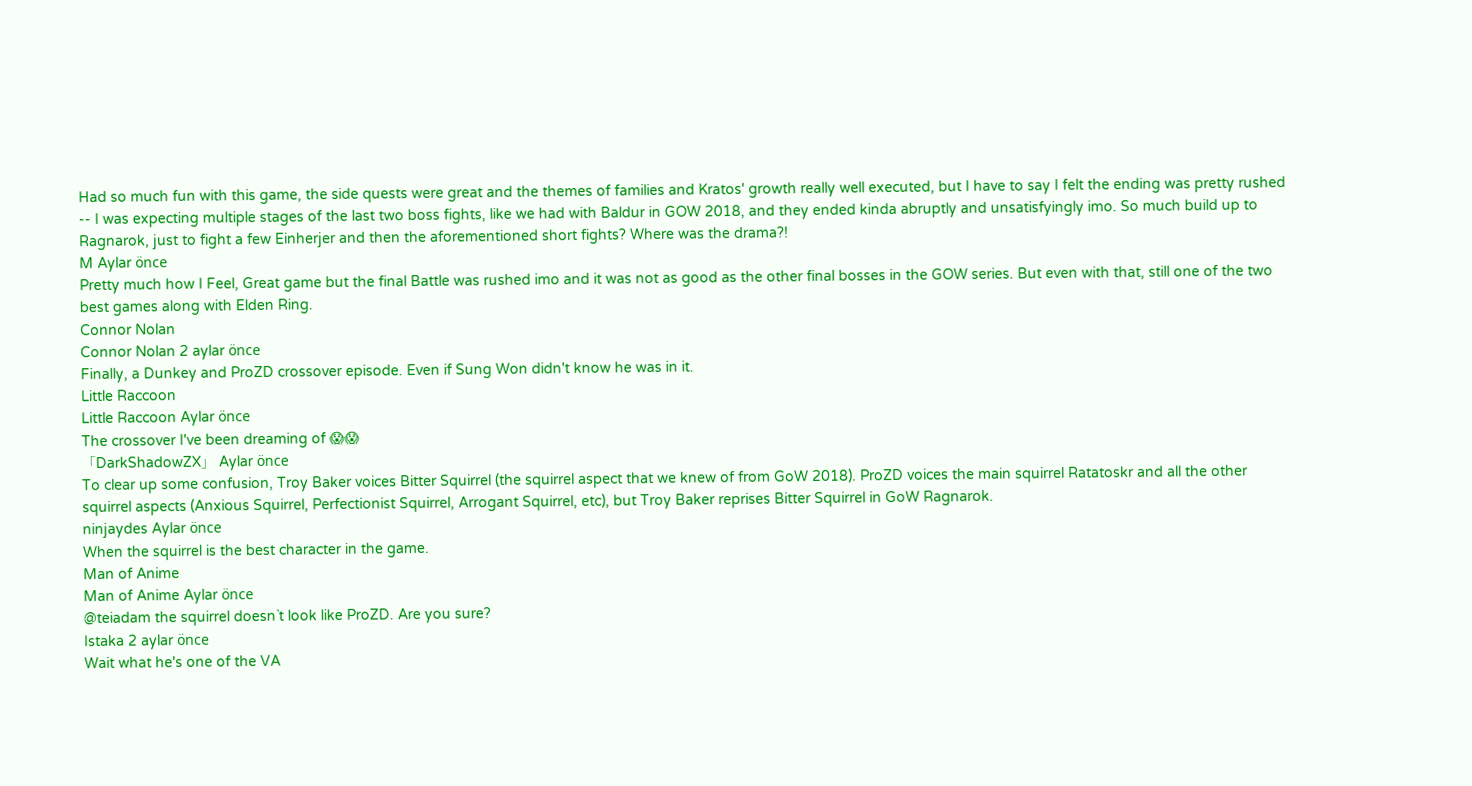Had so much fun with this game, the side quests were great and the themes of families and Kratos' growth really well executed, but I have to say I felt the ending was pretty rushed -- I was expecting multiple stages of the last two boss fights, like we had with Baldur in GOW 2018, and they ended kinda abruptly and unsatisfyingly imo. So much build up to Ragnarok, just to fight a few Einherjer and then the aforementioned short fights? Where was the drama?!
M Aylar önce
Pretty much how I Feel, Great game but the final Battle was rushed imo and it was not as good as the other final bosses in the GOW series. But even with that, still one of the two best games along with Elden Ring.
Connor Nolan
Connor Nolan 2 aylar önce
Finally, a Dunkey and ProZD crossover episode. Even if Sung Won didn't know he was in it.
Little Raccoon
Little Raccoon Aylar önce
The crossover I've been dreaming of 😱😱
「DarkShadowZX」 Aylar önce
To clear up some confusion, Troy Baker voices Bitter Squirrel (the squirrel aspect that we knew of from GoW 2018). ProZD voices the main squirrel Ratatoskr and all the other squirrel aspects (Anxious Squirrel, Perfectionist Squirrel, Arrogant Squirrel, etc), but Troy Baker reprises Bitter Squirrel in GoW Ragnarok.
ninjaydes Aylar önce
When the squirrel is the best character in the game.
Man of Anime
Man of Anime Aylar önce
@teiadam the squirrel doesn`t look like ProZD. Are you sure?
Istaka 2 aylar önce
Wait what he's one of the VA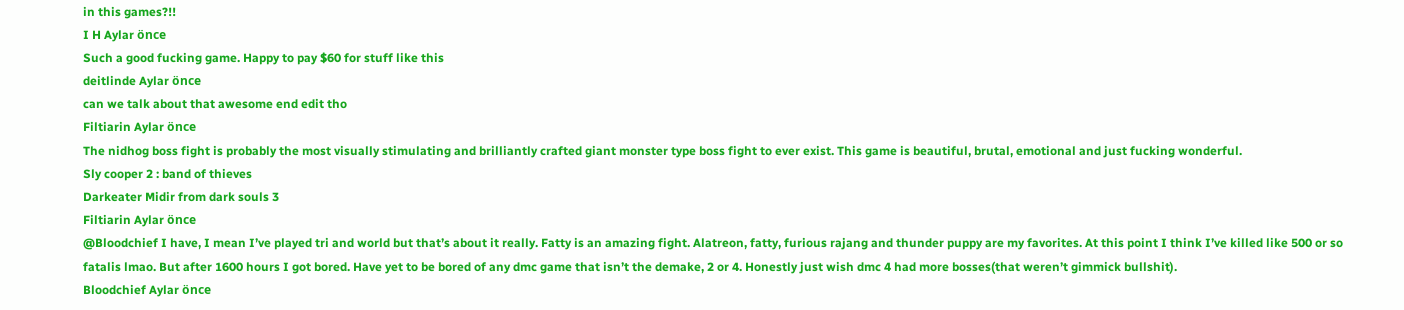in this games?!!
I H Aylar önce
Such a good fucking game. Happy to pay $60 for stuff like this
deitlinde Aylar önce
can we talk about that awesome end edit tho
Filtiarin Aylar önce
The nidhog boss fight is probably the most visually stimulating and brilliantly crafted giant monster type boss fight to ever exist. This game is beautiful, brutal, emotional and just fucking wonderful.
Sly cooper 2 : band of thieves
Darkeater Midir from dark souls 3
Filtiarin Aylar önce
@Bloodchief I have, I mean I’ve played tri and world but that’s about it really. Fatty is an amazing fight. Alatreon, fatty, furious rajang and thunder puppy are my favorites. At this point I think I’ve killed like 500 or so fatalis lmao. But after 1600 hours I got bored. Have yet to be bored of any dmc game that isn’t the demake, 2 or 4. Honestly just wish dmc 4 had more bosses(that weren’t gimmick bullshit).
Bloodchief Aylar önce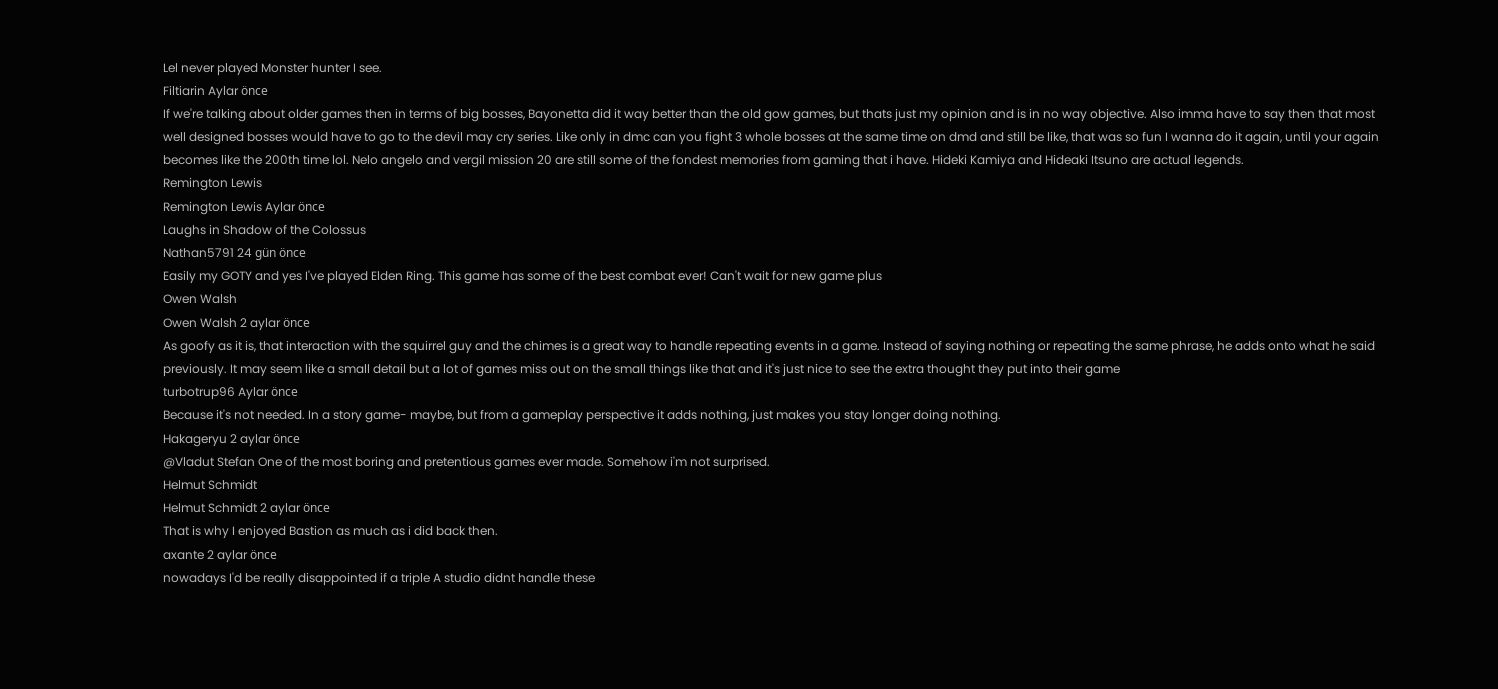Lel never played Monster hunter I see.
Filtiarin Aylar önce
If we're talking about older games then in terms of big bosses, Bayonetta did it way better than the old gow games, but thats just my opinion and is in no way objective. Also imma have to say then that most well designed bosses would have to go to the devil may cry series. Like only in dmc can you fight 3 whole bosses at the same time on dmd and still be like, that was so fun I wanna do it again, until your again becomes like the 200th time lol. Nelo angelo and vergil mission 20 are still some of the fondest memories from gaming that i have. Hideki Kamiya and Hideaki Itsuno are actual legends.
Remington Lewis
Remington Lewis Aylar önce
Laughs in Shadow of the Colossus
Nathan5791 24 gün önce
Easily my GOTY and yes I've played Elden Ring. This game has some of the best combat ever! Can't wait for new game plus
Owen Walsh
Owen Walsh 2 aylar önce
As goofy as it is, that interaction with the squirrel guy and the chimes is a great way to handle repeating events in a game. Instead of saying nothing or repeating the same phrase, he adds onto what he said previously. It may seem like a small detail but a lot of games miss out on the small things like that and it's just nice to see the extra thought they put into their game
turbotrup96 Aylar önce
Because it's not needed. In a story game- maybe, but from a gameplay perspective it adds nothing, just makes you stay longer doing nothing.
Hakageryu 2 aylar önce
@Vladut Stefan One of the most boring and pretentious games ever made. Somehow i'm not surprised.
Helmut Schmidt
Helmut Schmidt 2 aylar önce
That is why I enjoyed Bastion as much as i did back then.
axante 2 aylar önce
nowadays I'd be really disappointed if a triple A studio didnt handle these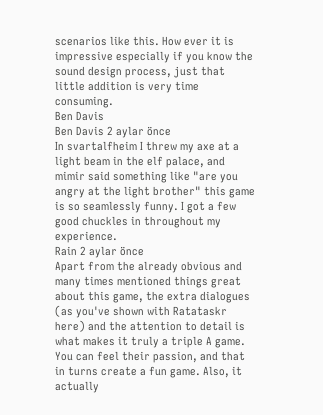scenarios like this. How ever it is impressive especially if you know the sound design process, just that little addition is very time consuming.
Ben Davis
Ben Davis 2 aylar önce
In svartalfheim I threw my axe at a light beam in the elf palace, and mimir said something like "are you angry at the light brother" this game is so seamlessly funny. I got a few good chuckles in throughout my experience.
Rain 2 aylar önce
Apart from the already obvious and many times mentioned things great about this game, the extra dialogues (as you've shown with Ratataskr here) and the attention to detail is what makes it truly a triple A game. You can feel their passion, and that in turns create a fun game. Also, it actually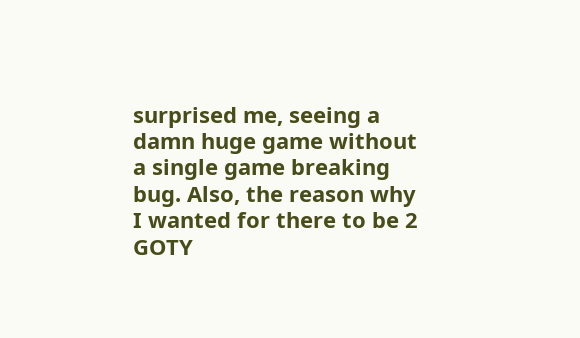surprised me, seeing a damn huge game without a single game breaking bug. Also, the reason why I wanted for there to be 2 GOTY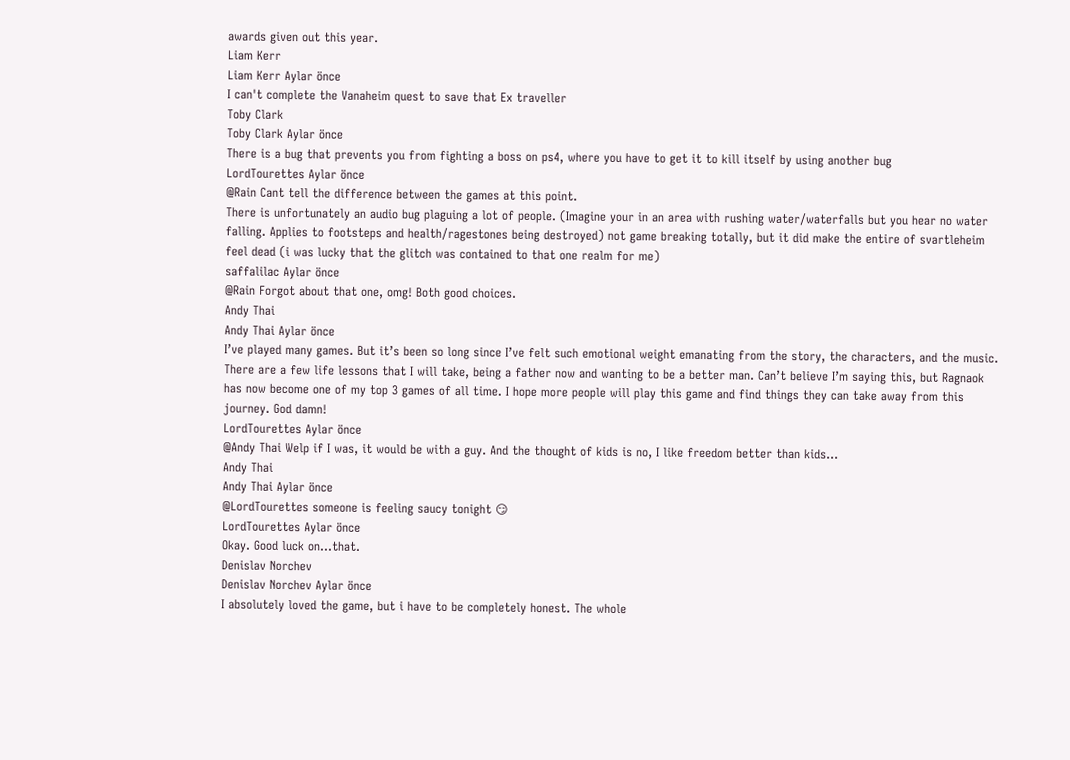awards given out this year.
Liam Kerr
Liam Kerr Aylar önce
I can't complete the Vanaheim quest to save that Ex traveller
Toby Clark
Toby Clark Aylar önce
There is a bug that prevents you from fighting a boss on ps4, where you have to get it to kill itself by using another bug
LordTourettes Aylar önce
@Rain Cant tell the difference between the games at this point.
There is unfortunately an audio bug plaguing a lot of people. (Imagine your in an area with rushing water/waterfalls but you hear no water falling. Applies to footsteps and health/ragestones being destroyed) not game breaking totally, but it did make the entire of svartleheim feel dead (i was lucky that the glitch was contained to that one realm for me)
saffalilac Aylar önce
@Rain Forgot about that one, omg! Both good choices.
Andy Thai
Andy Thai Aylar önce
I’ve played many games. But it’s been so long since I’ve felt such emotional weight emanating from the story, the characters, and the music. There are a few life lessons that I will take, being a father now and wanting to be a better man. Can’t believe I’m saying this, but Ragnaok has now become one of my top 3 games of all time. I hope more people will play this game and find things they can take away from this journey. God damn!
LordTourettes Aylar önce
@Andy Thai Welp if I was, it would be with a guy. And the thought of kids is no, I like freedom better than kids...
Andy Thai
Andy Thai Aylar önce
@LordTourettes someone is feeling saucy tonight 😏
LordTourettes Aylar önce
Okay. Good luck on...that.
Denislav Norchev
Denislav Norchev Aylar önce
I absolutely loved the game, but i have to be completely honest. The whole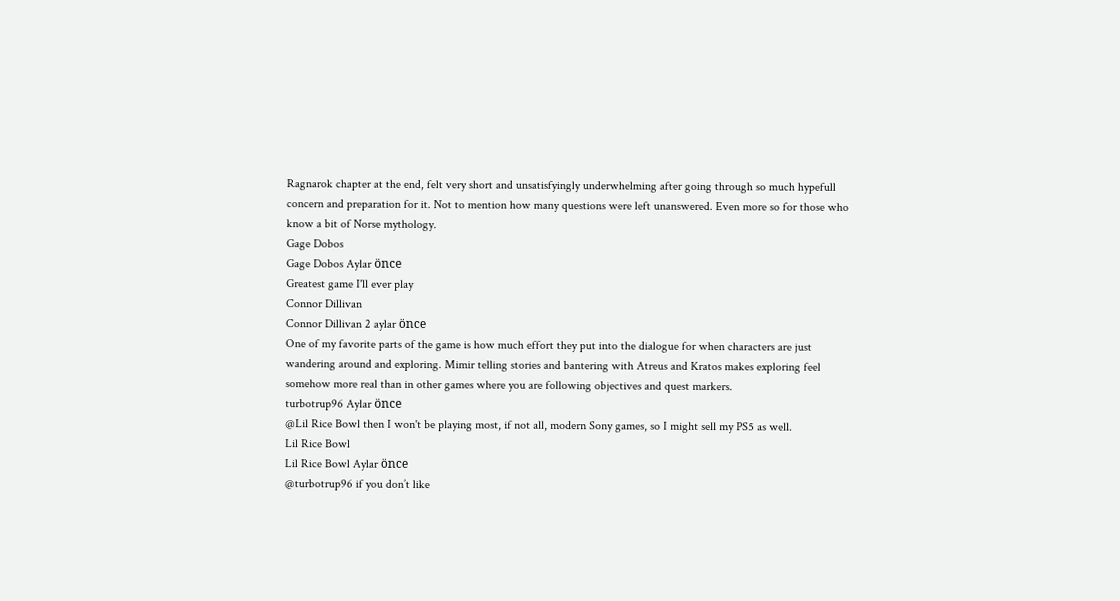Ragnarok chapter at the end, felt very short and unsatisfyingly underwhelming after going through so much hypefull concern and preparation for it. Not to mention how many questions were left unanswered. Even more so for those who know a bit of Norse mythology.
Gage Dobos
Gage Dobos Aylar önce
Greatest game I'll ever play
Connor Dillivan
Connor Dillivan 2 aylar önce
One of my favorite parts of the game is how much effort they put into the dialogue for when characters are just wandering around and exploring. Mimir telling stories and bantering with Atreus and Kratos makes exploring feel somehow more real than in other games where you are following objectives and quest markers.
turbotrup96 Aylar önce
@Lil Rice Bowl then I won't be playing most, if not all, modern Sony games, so I might sell my PS5 as well.
Lil Rice Bowl
Lil Rice Bowl Aylar önce
@turbotrup96 if you don’t like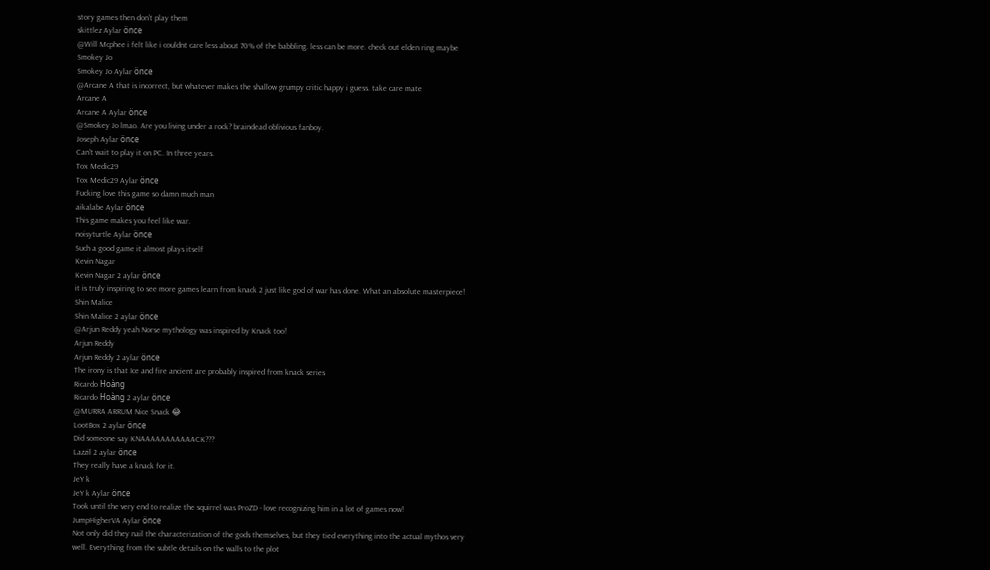story games then don’t play them
skittlez Aylar önce
@Will Mcphee i felt like i couldnt care less about 70% of the babbling. less can be more. check out elden ring maybe
Smokey Jo
Smokey Jo Aylar önce
@Arcane A that is incorrect, but whatever makes the shallow grumpy critic happy i guess. take care mate
Arcane A
Arcane A Aylar önce
@Smokey Jo lmao. Are you living under a rock? braindead oblivious fanboy.
Joseph Aylar önce
Can't wait to play it on PC. In three years.
Tox Medic29
Tox Medic29 Aylar önce
Fucking love this game so damn much man
aikalabe Aylar önce
This game makes you feel like war.
noisyturtle Aylar önce
Such a good game it almost plays itself
Kevin Nagar
Kevin Nagar 2 aylar önce
it is truly inspiring to see more games learn from knack 2 just like god of war has done. What an absolute masterpiece!
Shin Malice
Shin Malice 2 aylar önce
@Arjun Reddy yeah Norse mythology was inspired by Knack too!
Arjun Reddy
Arjun Reddy 2 aylar önce
The irony is that Ice and fire ancient are probably inspired from knack series
Ricardo Hoàng
Ricardo Hoàng 2 aylar önce
@MURRA ARRUM Nice Snack 😂
LootBox 2 aylar önce
Did someone say KNAAAAAAAAAAACK???
Lazzil 2 aylar önce
They really have a knack for it.
JeY k
JeY k Aylar önce
Took until the very end to realize the squirrel was ProZD - love recognizing him in a lot of games now!
JumpHigherVA Aylar önce
Not only did they nail the characterization of the gods themselves, but they tied everything into the actual mythos very well. Everything from the subtle details on the walls to the plot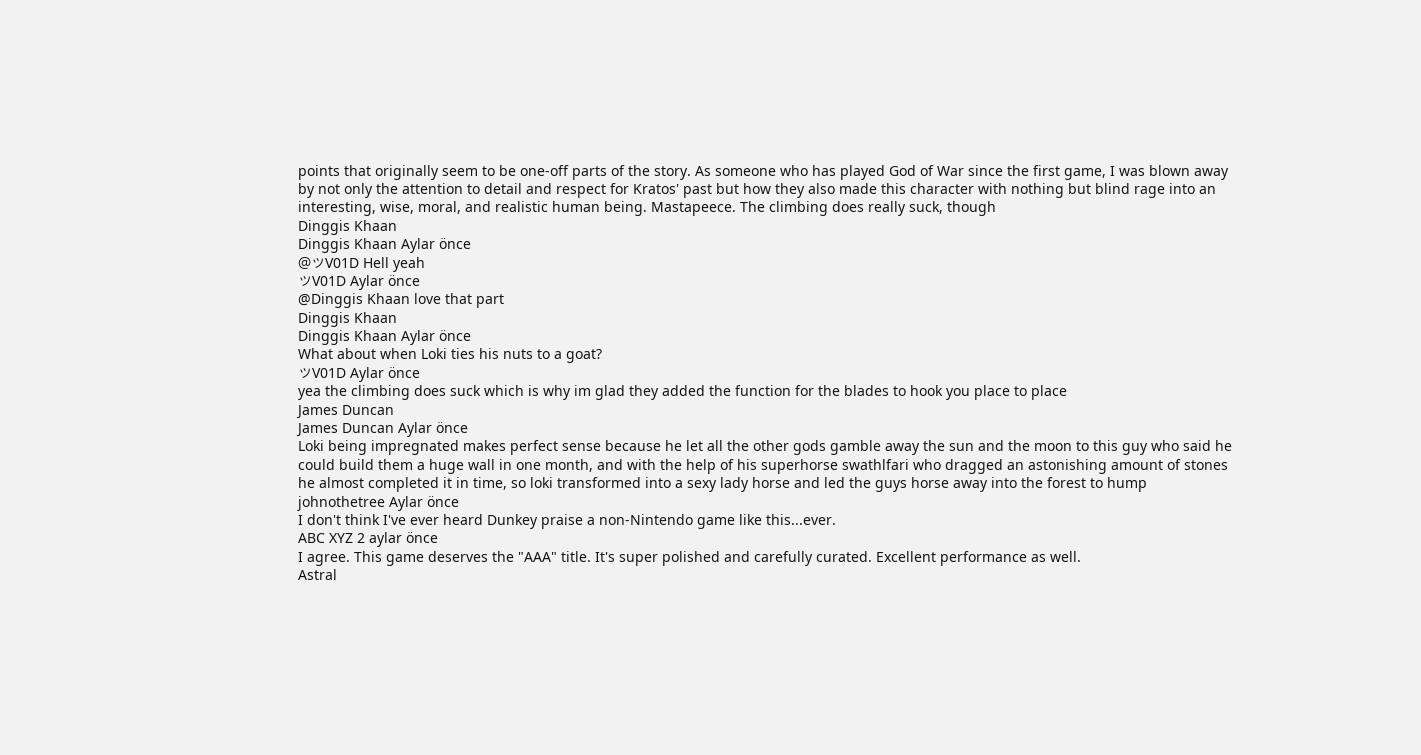points that originally seem to be one-off parts of the story. As someone who has played God of War since the first game, I was blown away by not only the attention to detail and respect for Kratos' past but how they also made this character with nothing but blind rage into an interesting, wise, moral, and realistic human being. Mastapeece. The climbing does really suck, though
Dinggis Khaan
Dinggis Khaan Aylar önce
@ツV01D Hell yeah
ツV01D Aylar önce
@Dinggis Khaan love that part
Dinggis Khaan
Dinggis Khaan Aylar önce
What about when Loki ties his nuts to a goat?
ツV01D Aylar önce
yea the climbing does suck which is why im glad they added the function for the blades to hook you place to place
James Duncan
James Duncan Aylar önce
Loki being impregnated makes perfect sense because he let all the other gods gamble away the sun and the moon to this guy who said he could build them a huge wall in one month, and with the help of his superhorse swathlfari who dragged an astonishing amount of stones he almost completed it in time, so loki transformed into a sexy lady horse and led the guys horse away into the forest to hump
johnothetree Aylar önce
I don't think I've ever heard Dunkey praise a non-Nintendo game like this...ever.
ABC XYZ 2 aylar önce
I agree. This game deserves the "AAA" title. It's super polished and carefully curated. Excellent performance as well.
Astral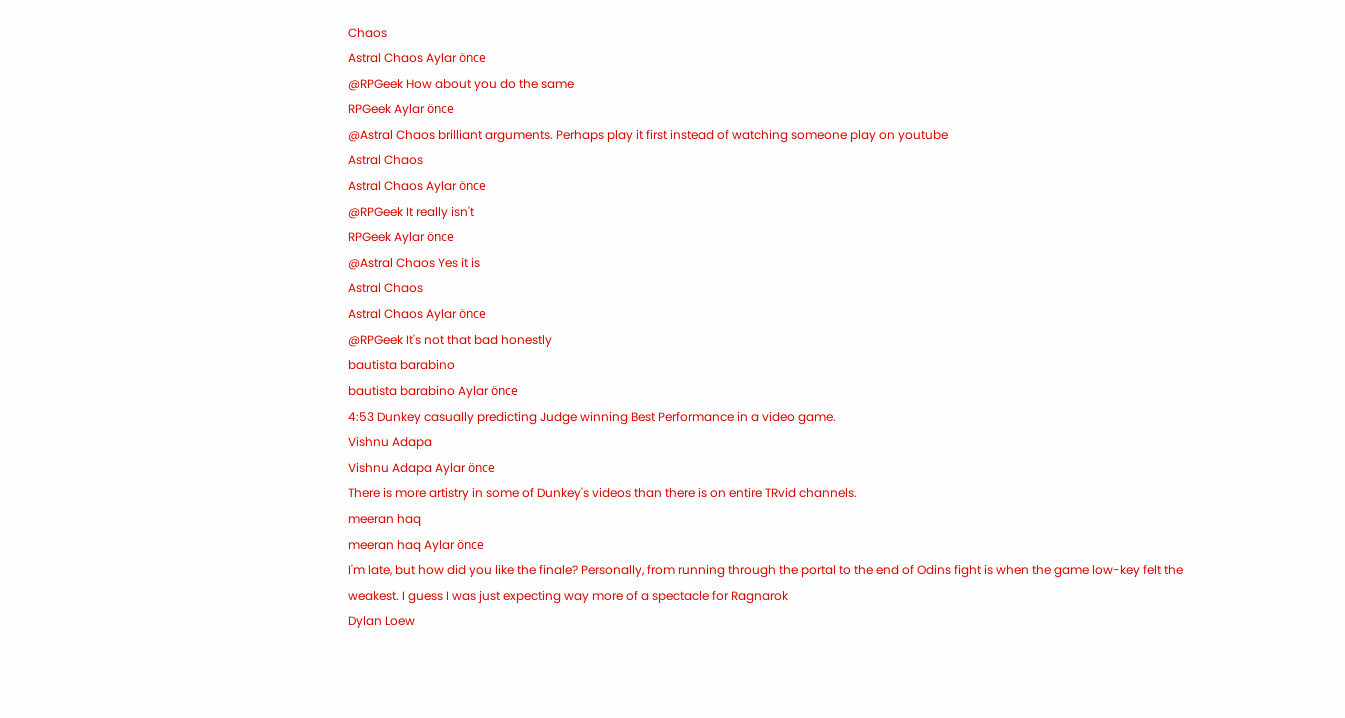Chaos
Astral Chaos Aylar önce
@RPGeek How about you do the same
RPGeek Aylar önce
@Astral Chaos brilliant arguments. Perhaps play it first instead of watching someone play on youtube
Astral Chaos
Astral Chaos Aylar önce
@RPGeek It really isn't
RPGeek Aylar önce
@Astral Chaos Yes it is
Astral Chaos
Astral Chaos Aylar önce
@RPGeek It's not that bad honestly
bautista barabino
bautista barabino Aylar önce
4:53 Dunkey casually predicting Judge winning Best Performance in a video game.
Vishnu Adapa
Vishnu Adapa Aylar önce
There is more artistry in some of Dunkey's videos than there is on entire TRvid channels.
meeran haq
meeran haq Aylar önce
I'm late, but how did you like the finale? Personally, from running through the portal to the end of Odins fight is when the game low-key felt the weakest. I guess I was just expecting way more of a spectacle for Ragnarok
Dylan Loew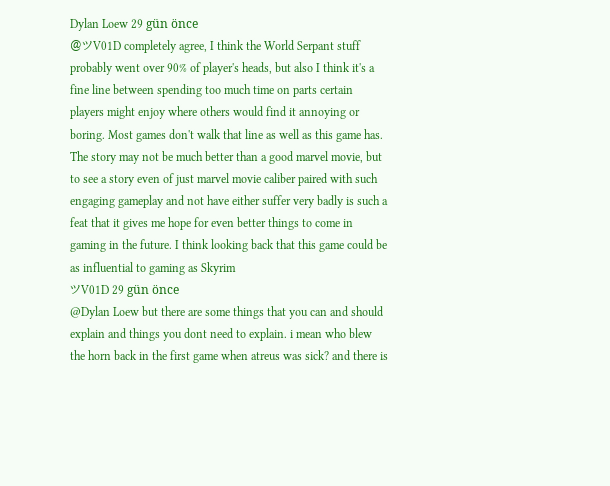Dylan Loew 29 gün önce
@ツV01D completely agree, I think the World Serpant stuff probably went over 90% of player's heads, but also I think it's a fine line between spending too much time on parts certain players might enjoy where others would find it annoying or boring. Most games don't walk that line as well as this game has. The story may not be much better than a good marvel movie, but to see a story even of just marvel movie caliber paired with such engaging gameplay and not have either suffer very badly is such a feat that it gives me hope for even better things to come in gaming in the future. I think looking back that this game could be as influential to gaming as Skyrim
ツV01D 29 gün önce
@Dylan Loew but there are some things that you can and should explain and things you dont need to explain. i mean who blew the horn back in the first game when atreus was sick? and there is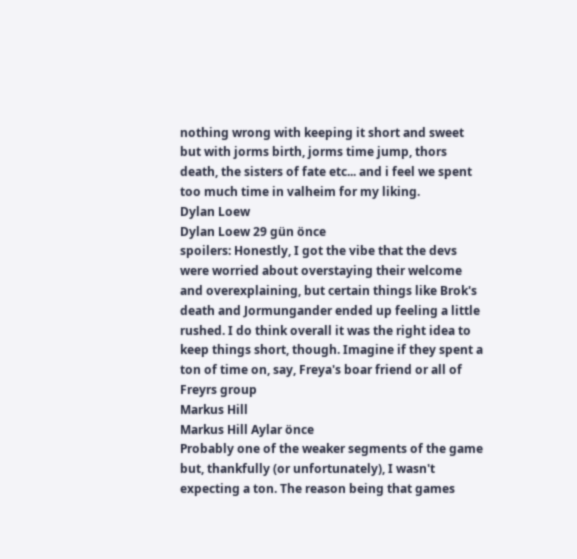nothing wrong with keeping it short and sweet but with jorms birth, jorms time jump, thors death, the sisters of fate etc... and i feel we spent too much time in valheim for my liking.
Dylan Loew
Dylan Loew 29 gün önce
spoilers: Honestly, I got the vibe that the devs were worried about overstaying their welcome and overexplaining, but certain things like Brok's death and Jormungander ended up feeling a little rushed. I do think overall it was the right idea to keep things short, though. Imagine if they spent a ton of time on, say, Freya's boar friend or all of Freyrs group
Markus Hill
Markus Hill Aylar önce
Probably one of the weaker segments of the game but, thankfully (or unfortunately), I wasn't expecting a ton. The reason being that games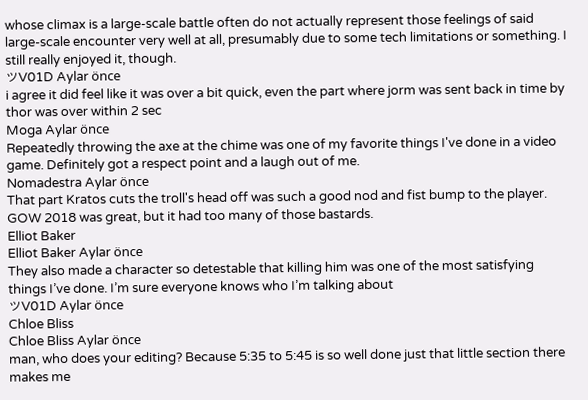whose climax is a large-scale battle often do not actually represent those feelings of said large-scale encounter very well at all, presumably due to some tech limitations or something. I still really enjoyed it, though.
ツV01D Aylar önce
i agree it did feel like it was over a bit quick, even the part where jorm was sent back in time by thor was over within 2 sec
Moga Aylar önce
Repeatedly throwing the axe at the chime was one of my favorite things I've done in a video game. Definitely got a respect point and a laugh out of me.
Nomadestra Aylar önce
That part Kratos cuts the troll's head off was such a good nod and fist bump to the player. GOW 2018 was great, but it had too many of those bastards.
Elliot Baker
Elliot Baker Aylar önce
They also made a character so detestable that killing him was one of the most satisfying things I’ve done. I’m sure everyone knows who I’m talking about
ツV01D Aylar önce
Chloe Bliss
Chloe Bliss Aylar önce
man, who does your editing? Because 5:35 to 5:45 is so well done just that little section there makes me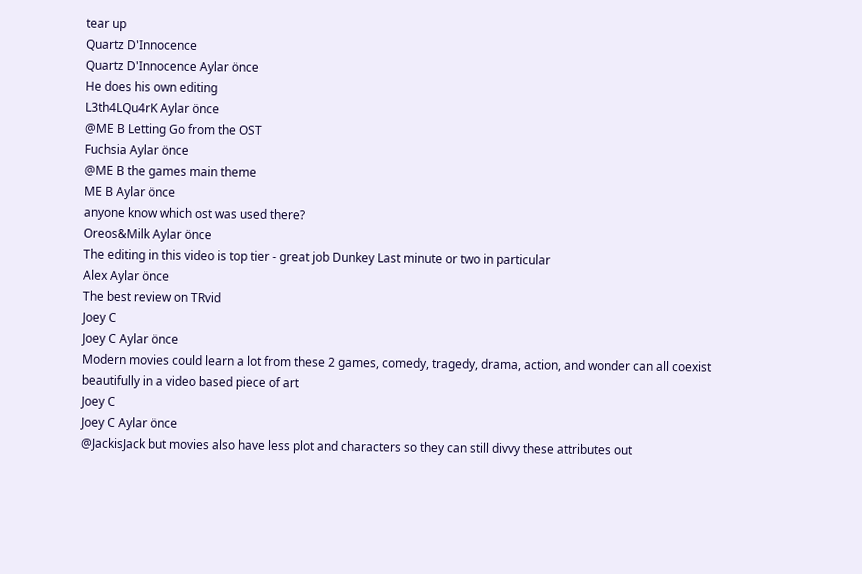tear up
Quartz D'Innocence
Quartz D'Innocence Aylar önce
He does his own editing
L3th4LQu4rK Aylar önce
@ME B Letting Go from the OST
Fuchsia Aylar önce
@ME B the games main theme
ME B Aylar önce
anyone know which ost was used there?
Oreos&Milk Aylar önce
The editing in this video is top tier - great job Dunkey Last minute or two in particular
Alex Aylar önce
The best review on TRvid
Joey C
Joey C Aylar önce
Modern movies could learn a lot from these 2 games, comedy, tragedy, drama, action, and wonder can all coexist beautifully in a video based piece of art
Joey C
Joey C Aylar önce
@JackisJack but movies also have less plot and characters so they can still divvy these attributes out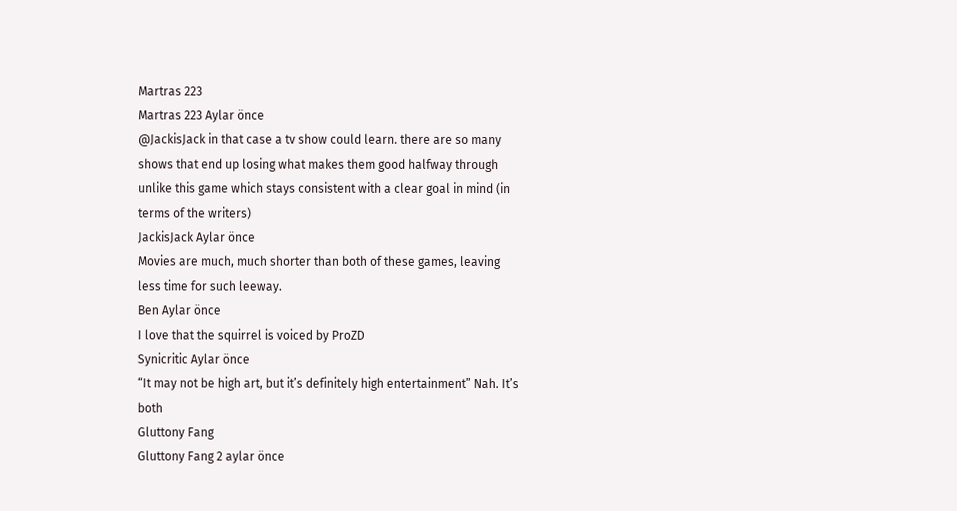Martras 223
Martras 223 Aylar önce
@JackisJack in that case a tv show could learn. there are so many shows that end up losing what makes them good halfway through unlike this game which stays consistent with a clear goal in mind (in terms of the writers)
JackisJack Aylar önce
Movies are much, much shorter than both of these games, leaving less time for such leeway.
Ben Aylar önce
I love that the squirrel is voiced by ProZD
Synicritic Aylar önce
“It may not be high art, but it’s definitely high entertainment” Nah. It’s both
Gluttony Fang
Gluttony Fang 2 aylar önce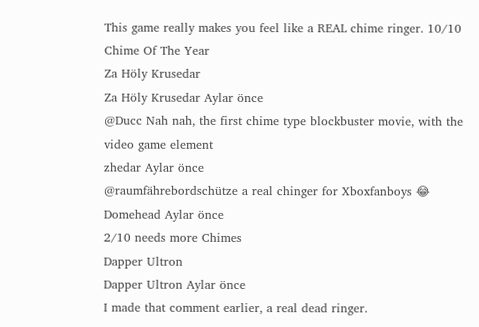This game really makes you feel like a REAL chime ringer. 10/10 Chime Of The Year
Za Höly Krusedar
Za Höly Krusedar Aylar önce
@Ducc Nah nah, the first chime type blockbuster movie, with the video game element
zhedar Aylar önce
@raumfährebordschütze a real chinger for Xboxfanboys 😂
Domehead Aylar önce
2/10 needs more Chimes
Dapper Ultron
Dapper Ultron Aylar önce
I made that comment earlier, a real dead ringer.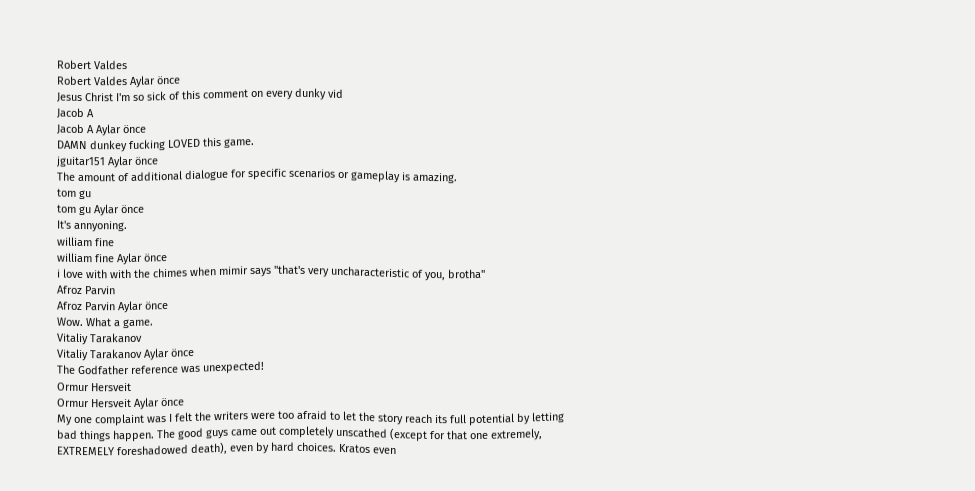Robert Valdes
Robert Valdes Aylar önce
Jesus Christ I'm so sick of this comment on every dunky vid
Jacob A
Jacob A Aylar önce
DAMN dunkey fucking LOVED this game.
jguitar151 Aylar önce
The amount of additional dialogue for specific scenarios or gameplay is amazing.
tom gu
tom gu Aylar önce
It's annyoning.
william fine
william fine Aylar önce
i love with with the chimes when mimir says "that's very uncharacteristic of you, brotha"
Afroz Parvin
Afroz Parvin Aylar önce
Wow. What a game.
Vitaliy Tarakanov
Vitaliy Tarakanov Aylar önce
The Godfather reference was unexpected!
Ormur Hersveit
Ormur Hersveit Aylar önce
My one complaint was I felt the writers were too afraid to let the story reach its full potential by letting bad things happen. The good guys came out completely unscathed (except for that one extremely, EXTREMELY foreshadowed death), even by hard choices. Kratos even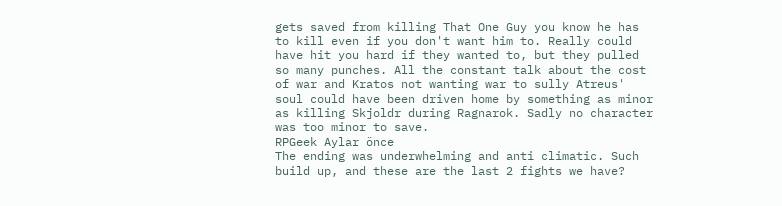gets saved from killing That One Guy you know he has to kill even if you don't want him to. Really could have hit you hard if they wanted to, but they pulled so many punches. All the constant talk about the cost of war and Kratos not wanting war to sully Atreus' soul could have been driven home by something as minor as killing Skjoldr during Ragnarok. Sadly no character was too minor to save.
RPGeek Aylar önce
The ending was underwhelming and anti climatic. Such build up, and these are the last 2 fights we have?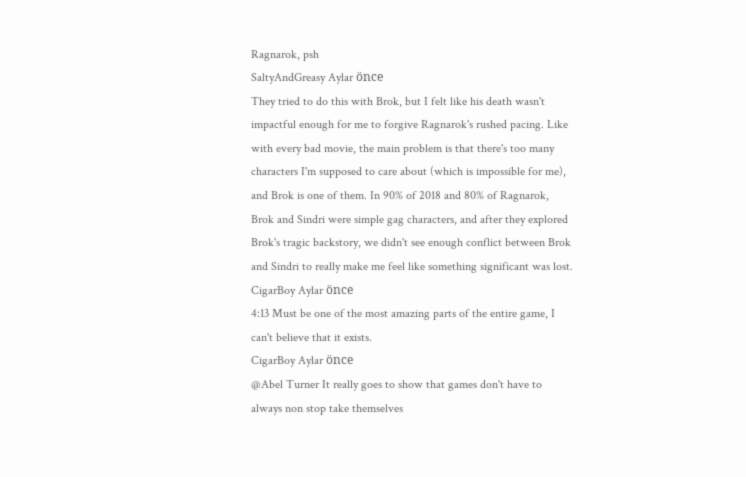Ragnarok, psh
SaltyAndGreasy Aylar önce
They tried to do this with Brok, but I felt like his death wasn't impactful enough for me to forgive Ragnarok's rushed pacing. Like with every bad movie, the main problem is that there's too many characters I'm supposed to care about (which is impossible for me), and Brok is one of them. In 90% of 2018 and 80% of Ragnarok, Brok and Sindri were simple gag characters, and after they explored Brok's tragic backstory, we didn't see enough conflict between Brok and Sindri to really make me feel like something significant was lost.
CigarBoy Aylar önce
4:13 Must be one of the most amazing parts of the entire game, I can't believe that it exists.
CigarBoy Aylar önce
@Abel Turner It really goes to show that games don't have to always non stop take themselves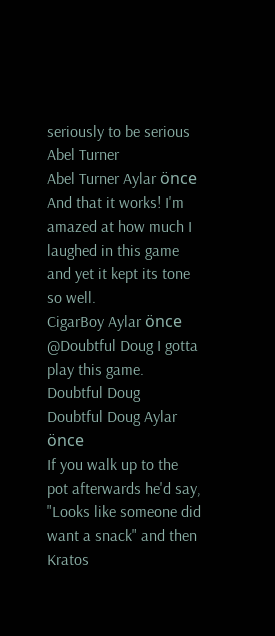seriously to be serious
Abel Turner
Abel Turner Aylar önce
And that it works! I'm amazed at how much I laughed in this game and yet it kept its tone so well.
CigarBoy Aylar önce
@Doubtful Doug I gotta play this game.
Doubtful Doug
Doubtful Doug Aylar önce
If you walk up to the pot afterwards he'd say, "Looks like someone did want a snack" and then Kratos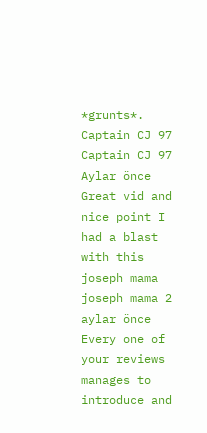*grunts*.
Captain CJ 97
Captain CJ 97 Aylar önce
Great vid and nice point I had a blast with this
joseph mama
joseph mama 2 aylar önce
Every one of your reviews manages to introduce and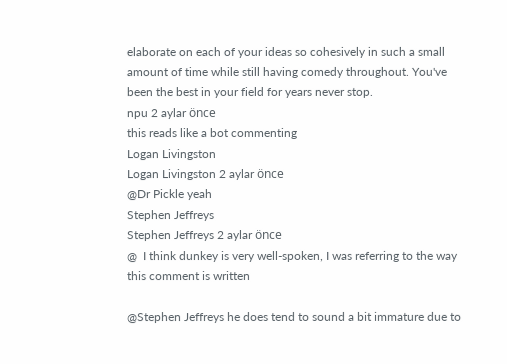elaborate on each of your ideas so cohesively in such a small amount of time while still having comedy throughout. You've been the best in your field for years never stop.
npu 2 aylar önce
this reads like a bot commenting
Logan Livingston
Logan Livingston 2 aylar önce
@Dr Pickle yeah
Stephen Jeffreys
Stephen Jeffreys 2 aylar önce
@  I think dunkey is very well-spoken, I was referring to the way this comment is written

@Stephen Jeffreys he does tend to sound a bit immature due to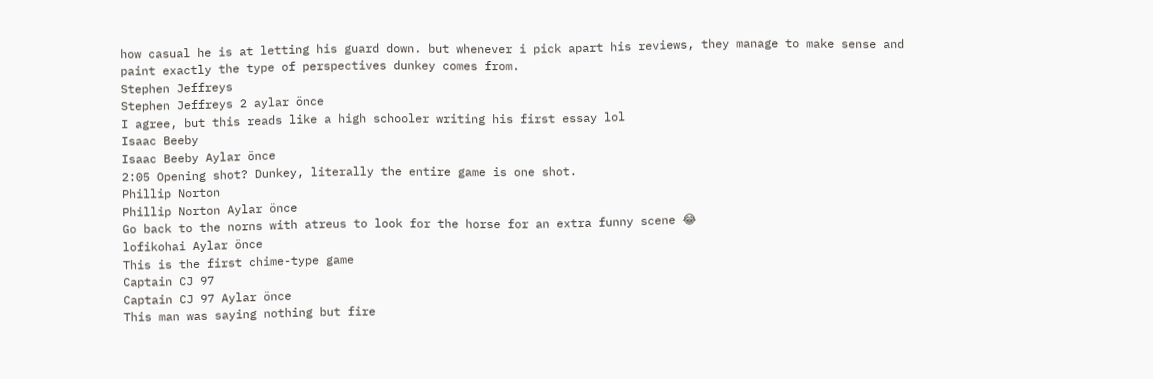how casual he is at letting his guard down. but whenever i pick apart his reviews, they manage to make sense and paint exactly the type of perspectives dunkey comes from.
Stephen Jeffreys
Stephen Jeffreys 2 aylar önce
I agree, but this reads like a high schooler writing his first essay lol
Isaac Beeby
Isaac Beeby Aylar önce
2:05 Opening shot? Dunkey, literally the entire game is one shot.
Phillip Norton
Phillip Norton Aylar önce
Go back to the norns with atreus to look for the horse for an extra funny scene 😂
lofikohai Aylar önce
This is the first chime-type game
Captain CJ 97
Captain CJ 97 Aylar önce
This man was saying nothing but fire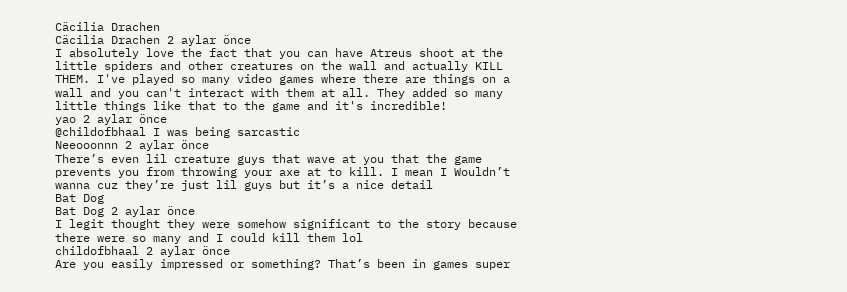Cäcilia Drachen
Cäcilia Drachen 2 aylar önce
I absolutely love the fact that you can have Atreus shoot at the little spiders and other creatures on the wall and actually KILL THEM. I've played so many video games where there are things on a wall and you can't interact with them at all. They added so many little things like that to the game and it's incredible!
yao 2 aylar önce
@childofbhaal I was being sarcastic
Neeooonnn 2 aylar önce
There’s even lil creature guys that wave at you that the game prevents you from throwing your axe at to kill. I mean I Wouldn’t wanna cuz they’re just lil guys but it’s a nice detail
Bat Dog
Bat Dog 2 aylar önce
I legit thought they were somehow significant to the story because there were so many and I could kill them lol
childofbhaal 2 aylar önce
Are you easily impressed or something? That’s been in games super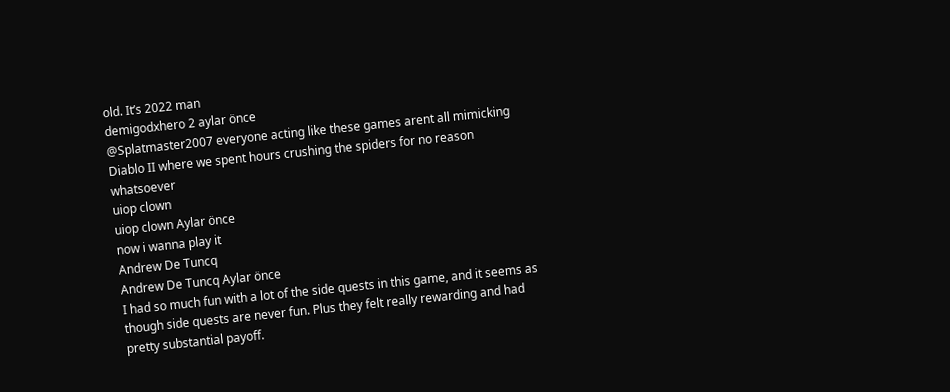old. It’s 2022 man
demigodxhero 2 aylar önce
@Splatmaster2007 everyone acting like these games arent all mimicking Diablo II where we spent hours crushing the spiders for no reason whatsoever
uiop clown
uiop clown Aylar önce
now i wanna play it
Andrew De Tuncq
Andrew De Tuncq Aylar önce
I had so much fun with a lot of the side quests in this game, and it seems as though side quests are never fun. Plus they felt really rewarding and had pretty substantial payoff.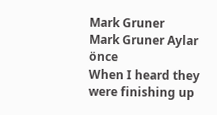Mark Gruner
Mark Gruner Aylar önce
When I heard they were finishing up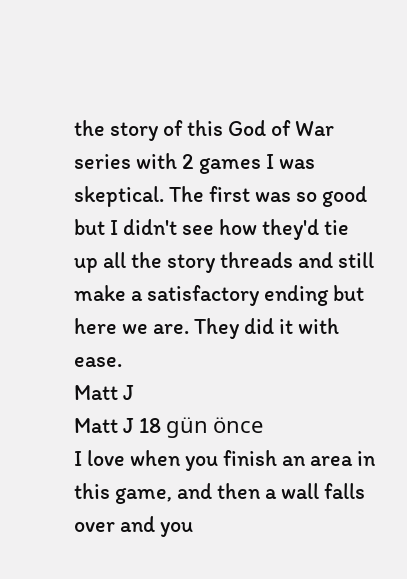the story of this God of War series with 2 games I was skeptical. The first was so good but I didn't see how they'd tie up all the story threads and still make a satisfactory ending but here we are. They did it with ease.
Matt J
Matt J 18 gün önce
I love when you finish an area in this game, and then a wall falls over and you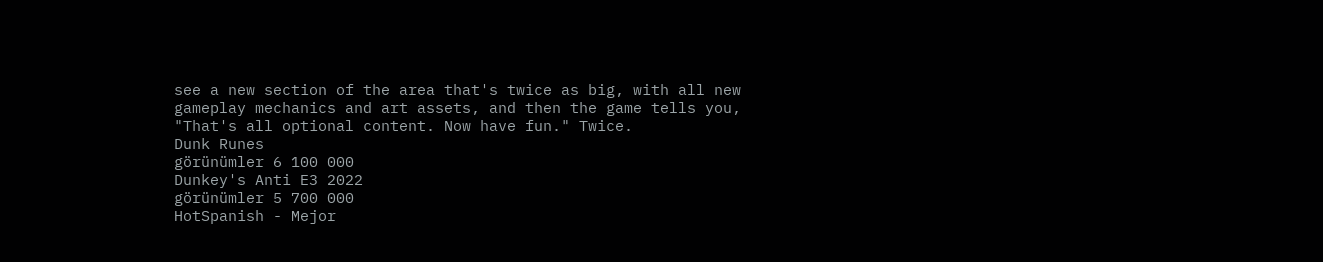see a new section of the area that's twice as big, with all new gameplay mechanics and art assets, and then the game tells you, "That's all optional content. Now have fun." Twice.
Dunk Runes
görünümler 6 100 000
Dunkey's Anti E3 2022
görünümler 5 700 000
HotSpanish - Mejor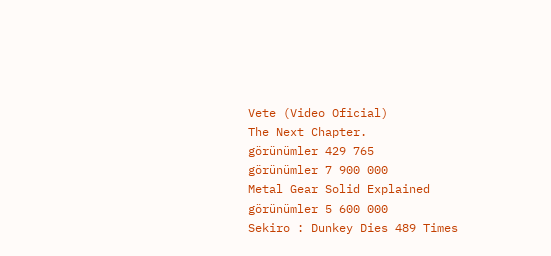Vete (Video Oficial)
The Next Chapter.
görünümler 429 765
görünümler 7 900 000
Metal Gear Solid Explained
görünümler 5 600 000
Sekiro : Dunkey Dies 489 Times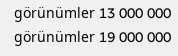görünümler 13 000 000
görünümler 19 000 000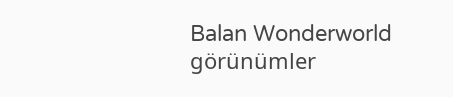Balan Wonderworld
görünümler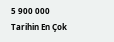5 900 000
Tarihin En Çok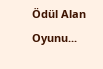Ödül Alan Oyunu...